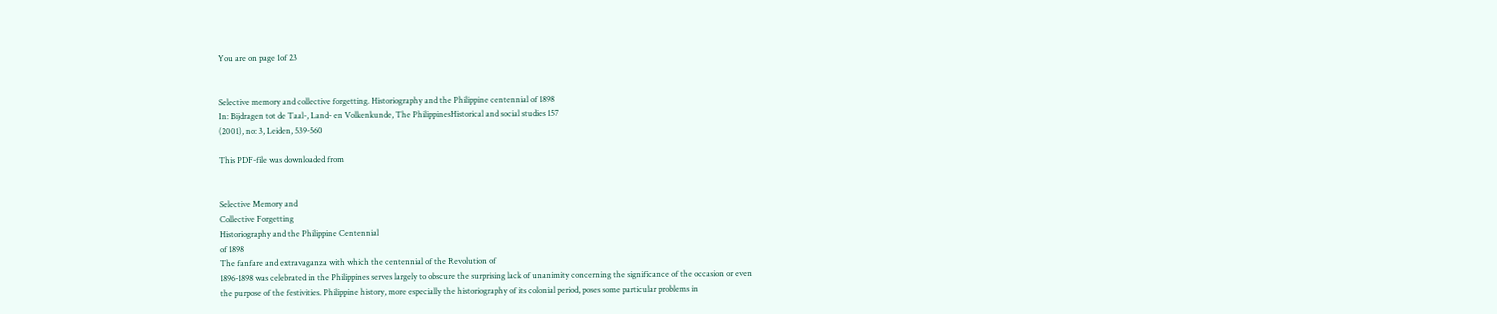You are on page 1of 23


Selective memory and collective forgetting. Historiography and the Philippine centennial of 1898
In: Bijdragen tot de Taal-, Land- en Volkenkunde, The PhilippinesHistorical and social studies 157
(2001), no: 3, Leiden, 539-560

This PDF-file was downloaded from


Selective Memory and
Collective Forgetting
Historiography and the Philippine Centennial
of 1898
The fanfare and extravaganza with which the centennial of the Revolution of
1896-1898 was celebrated in the Philippines serves largely to obscure the surprising lack of unanimity concerning the significance of the occasion or even
the purpose of the festivities. Philippine history, more especially the historiography of its colonial period, poses some particular problems in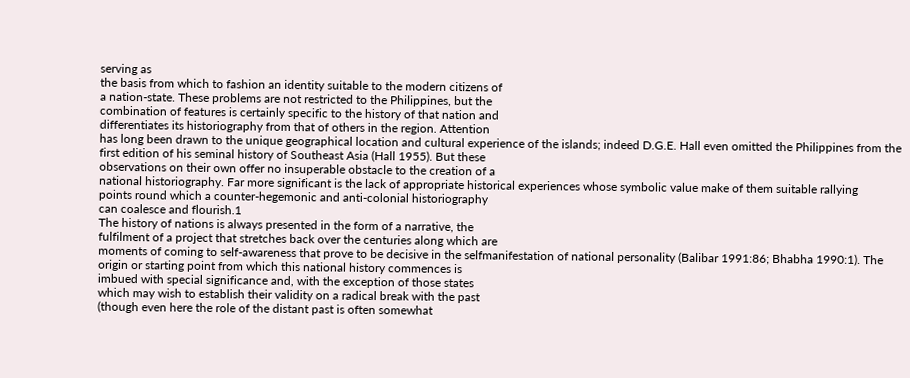serving as
the basis from which to fashion an identity suitable to the modern citizens of
a nation-state. These problems are not restricted to the Philippines, but the
combination of features is certainly specific to the history of that nation and
differentiates its historiography from that of others in the region. Attention
has long been drawn to the unique geographical location and cultural experience of the islands; indeed D.G.E. Hall even omitted the Philippines from the
first edition of his seminal history of Southeast Asia (Hall 1955). But these
observations on their own offer no insuperable obstacle to the creation of a
national historiography. Far more significant is the lack of appropriate historical experiences whose symbolic value make of them suitable rallying
points round which a counter-hegemonic and anti-colonial historiography
can coalesce and flourish.1
The history of nations is always presented in the form of a narrative, the
fulfilment of a project that stretches back over the centuries along which are
moments of coming to self-awareness that prove to be decisive in the selfmanifestation of national personality (Balibar 1991:86; Bhabha 1990:1). The
origin or starting point from which this national history commences is
imbued with special significance and, with the exception of those states
which may wish to establish their validity on a radical break with the past
(though even here the role of the distant past is often somewhat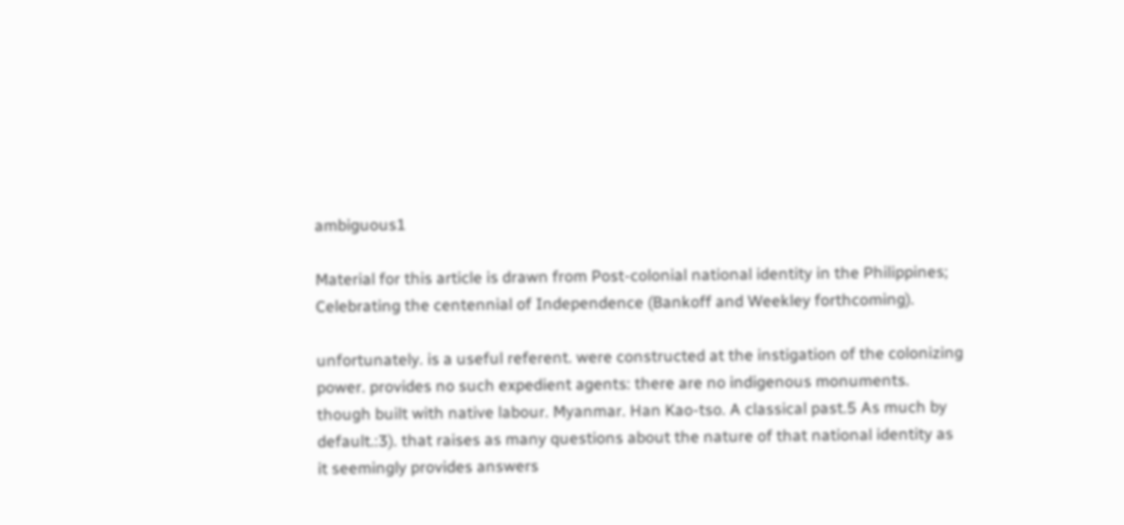ambiguous1

Material for this article is drawn from Post-colonial national identity in the Philippines;
Celebrating the centennial of Independence (Bankoff and Weekley forthcoming).

unfortunately. is a useful referent. were constructed at the instigation of the colonizing power. provides no such expedient agents: there are no indigenous monuments. though built with native labour. Myanmar. Han Kao-tso. A classical past.5 As much by default.:3). that raises as many questions about the nature of that national identity as it seemingly provides answers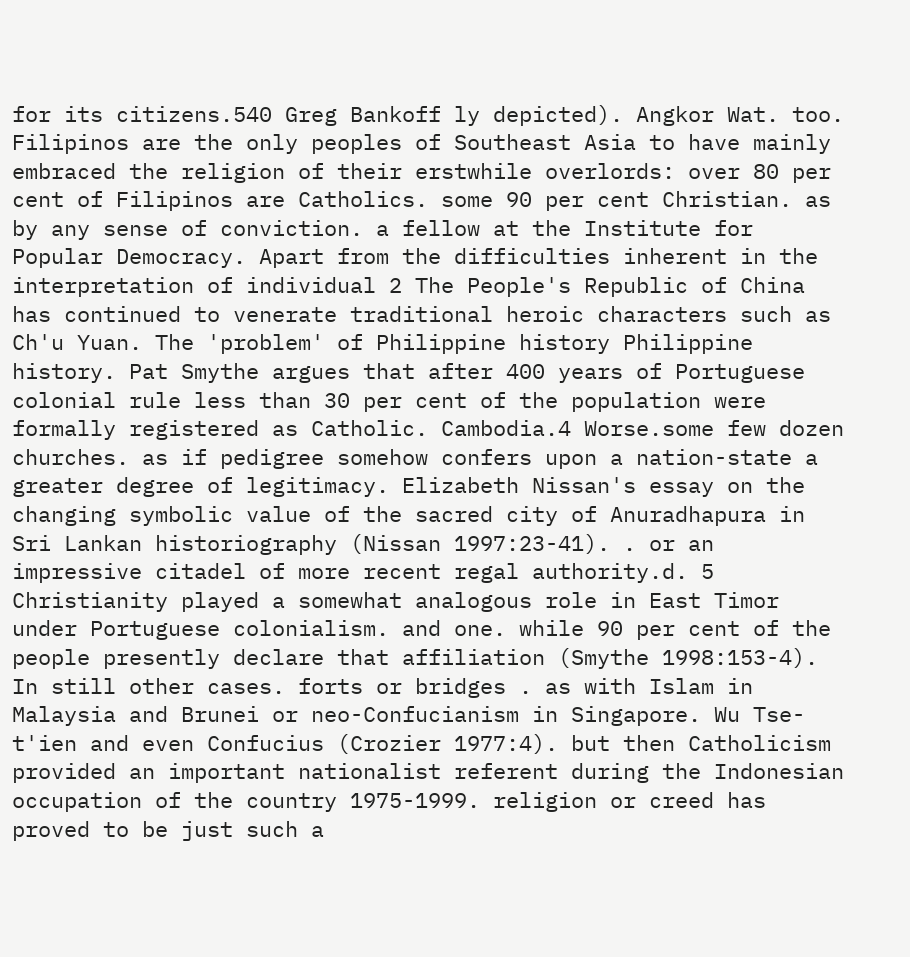for its citizens.540 Greg Bankoff ly depicted). Angkor Wat. too. Filipinos are the only peoples of Southeast Asia to have mainly embraced the religion of their erstwhile overlords: over 80 per cent of Filipinos are Catholics. some 90 per cent Christian. as by any sense of conviction. a fellow at the Institute for Popular Democracy. Apart from the difficulties inherent in the interpretation of individual 2 The People's Republic of China has continued to venerate traditional heroic characters such as Ch'u Yuan. The 'problem' of Philippine history Philippine history. Pat Smythe argues that after 400 years of Portuguese colonial rule less than 30 per cent of the population were formally registered as Catholic. Cambodia.4 Worse.some few dozen churches. as if pedigree somehow confers upon a nation-state a greater degree of legitimacy. Elizabeth Nissan's essay on the changing symbolic value of the sacred city of Anuradhapura in Sri Lankan historiography (Nissan 1997:23-41). . or an impressive citadel of more recent regal authority.d. 5 Christianity played a somewhat analogous role in East Timor under Portuguese colonialism. and one. while 90 per cent of the people presently declare that affiliation (Smythe 1998:153-4). In still other cases. forts or bridges . as with Islam in Malaysia and Brunei or neo-Confucianism in Singapore. Wu Tse-t'ien and even Confucius (Crozier 1977:4). but then Catholicism provided an important nationalist referent during the Indonesian occupation of the country 1975-1999. religion or creed has proved to be just such a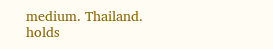medium. Thailand. holds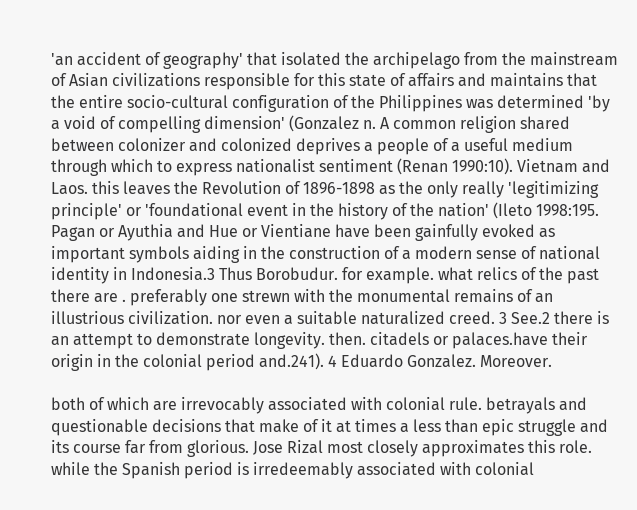'an accident of geography' that isolated the archipelago from the mainstream of Asian civilizations responsible for this state of affairs and maintains that the entire socio-cultural configuration of the Philippines was determined 'by a void of compelling dimension' (Gonzalez n. A common religion shared between colonizer and colonized deprives a people of a useful medium through which to express nationalist sentiment (Renan 1990:10). Vietnam and Laos. this leaves the Revolution of 1896-1898 as the only really 'legitimizing principle' or 'foundational event in the history of the nation' (Ileto 1998:195. Pagan or Ayuthia and Hue or Vientiane have been gainfully evoked as important symbols aiding in the construction of a modern sense of national identity in Indonesia.3 Thus Borobudur. for example. what relics of the past there are . preferably one strewn with the monumental remains of an illustrious civilization. nor even a suitable naturalized creed. 3 See.2 there is an attempt to demonstrate longevity. then. citadels or palaces.have their origin in the colonial period and.241). 4 Eduardo Gonzalez. Moreover.

both of which are irrevocably associated with colonial rule. betrayals and questionable decisions that make of it at times a less than epic struggle and its course far from glorious. Jose Rizal most closely approximates this role. while the Spanish period is irredeemably associated with colonial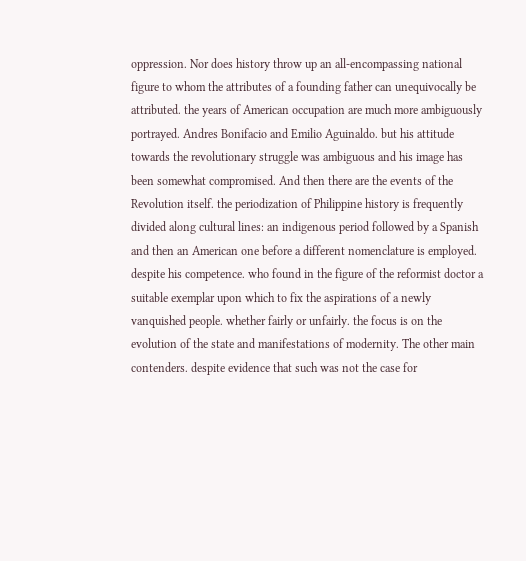oppression. Nor does history throw up an all-encompassing national figure to whom the attributes of a founding father can unequivocally be attributed. the years of American occupation are much more ambiguously portrayed. Andres Bonifacio and Emilio Aguinaldo. but his attitude towards the revolutionary struggle was ambiguous and his image has been somewhat compromised. And then there are the events of the Revolution itself. the periodization of Philippine history is frequently divided along cultural lines: an indigenous period followed by a Spanish and then an American one before a different nomenclature is employed. despite his competence. who found in the figure of the reformist doctor a suitable exemplar upon which to fix the aspirations of a newly vanquished people. whether fairly or unfairly. the focus is on the evolution of the state and manifestations of modernity. The other main contenders. despite evidence that such was not the case for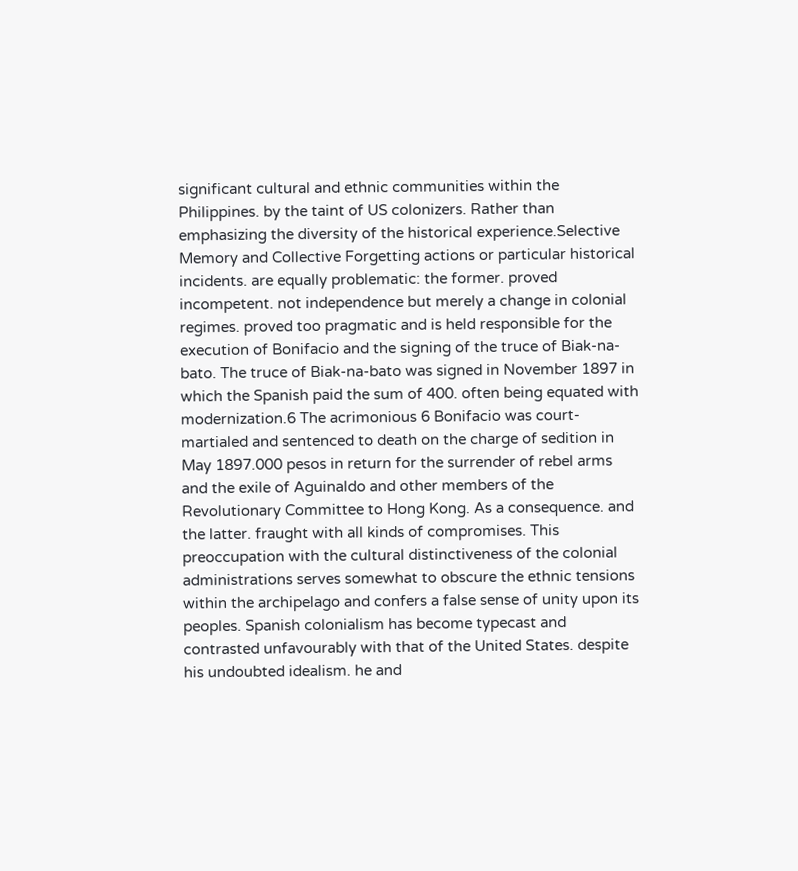significant cultural and ethnic communities within the Philippines. by the taint of US colonizers. Rather than emphasizing the diversity of the historical experience.Selective Memory and Collective Forgetting actions or particular historical incidents. are equally problematic: the former. proved incompetent. not independence but merely a change in colonial regimes. proved too pragmatic and is held responsible for the execution of Bonifacio and the signing of the truce of Biak-na-bato. The truce of Biak-na-bato was signed in November 1897 in which the Spanish paid the sum of 400. often being equated with modernization.6 The acrimonious 6 Bonifacio was court-martialed and sentenced to death on the charge of sedition in May 1897.000 pesos in return for the surrender of rebel arms and the exile of Aguinaldo and other members of the Revolutionary Committee to Hong Kong. As a consequence. and the latter. fraught with all kinds of compromises. This preoccupation with the cultural distinctiveness of the colonial administrations serves somewhat to obscure the ethnic tensions within the archipelago and confers a false sense of unity upon its peoples. Spanish colonialism has become typecast and contrasted unfavourably with that of the United States. despite his undoubted idealism. he and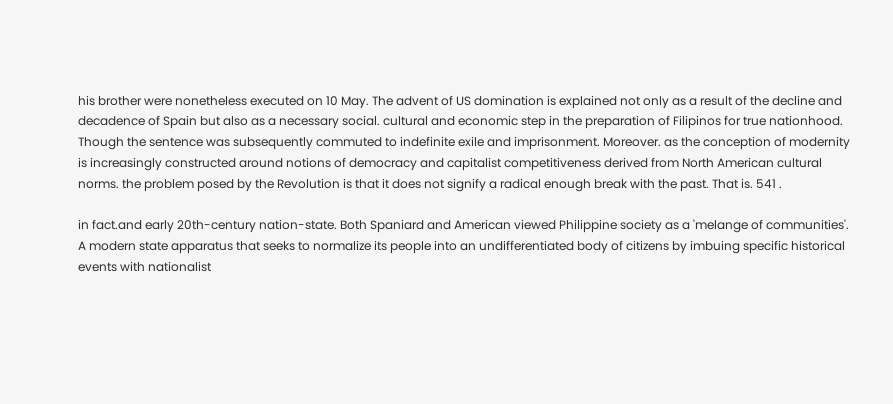his brother were nonetheless executed on 10 May. The advent of US domination is explained not only as a result of the decline and decadence of Spain but also as a necessary social. cultural and economic step in the preparation of Filipinos for true nationhood. Though the sentence was subsequently commuted to indefinite exile and imprisonment. Moreover. as the conception of modernity is increasingly constructed around notions of democracy and capitalist competitiveness derived from North American cultural norms. the problem posed by the Revolution is that it does not signify a radical enough break with the past. That is. 541 .

in fact.and early 20th-century nation-state. Both Spaniard and American viewed Philippine society as a 'melange of communities'. A modern state apparatus that seeks to normalize its people into an undifferentiated body of citizens by imbuing specific historical events with nationalist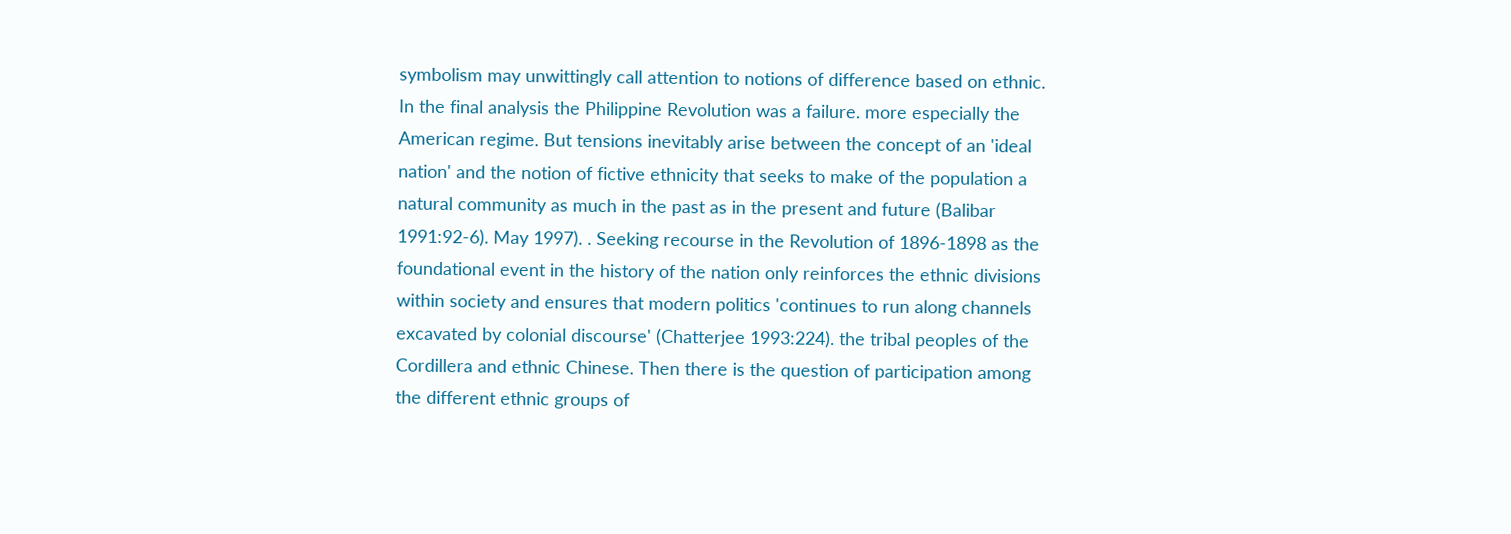symbolism may unwittingly call attention to notions of difference based on ethnic. In the final analysis the Philippine Revolution was a failure. more especially the American regime. But tensions inevitably arise between the concept of an 'ideal nation' and the notion of fictive ethnicity that seeks to make of the population a natural community as much in the past as in the present and future (Balibar 1991:92-6). May 1997). . Seeking recourse in the Revolution of 1896-1898 as the foundational event in the history of the nation only reinforces the ethnic divisions within society and ensures that modern politics 'continues to run along channels excavated by colonial discourse' (Chatterjee 1993:224). the tribal peoples of the Cordillera and ethnic Chinese. Then there is the question of participation among the different ethnic groups of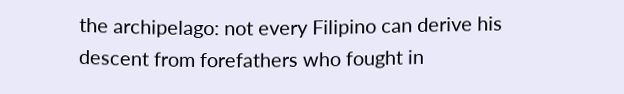the archipelago: not every Filipino can derive his descent from forefathers who fought in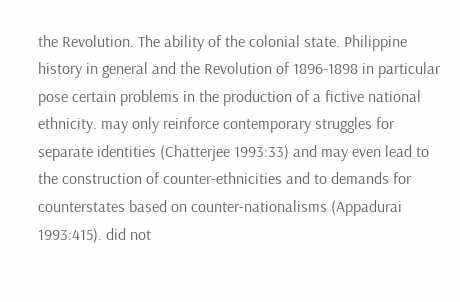the Revolution. The ability of the colonial state. Philippine history in general and the Revolution of 1896-1898 in particular pose certain problems in the production of a fictive national ethnicity. may only reinforce contemporary struggles for separate identities (Chatterjee 1993:33) and may even lead to the construction of counter-ethnicities and to demands for counterstates based on counter-nationalisms (Appadurai 1993:415). did not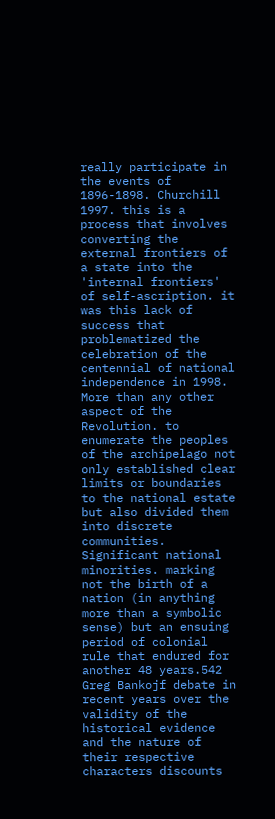really participate in the events of 1896-1898. Churchill 1997. this is a process that involves converting the external frontiers of a state into the 'internal frontiers' of self-ascription. it was this lack of success that problematized the celebration of the centennial of national independence in 1998. More than any other aspect of the Revolution. to enumerate the peoples of the archipelago not only established clear limits or boundaries to the national estate but also divided them into discrete communities. Significant national minorities. marking not the birth of a nation (in anything more than a symbolic sense) but an ensuing period of colonial rule that endured for another 48 years.542 Greg Bankojf debate in recent years over the validity of the historical evidence and the nature of their respective characters discounts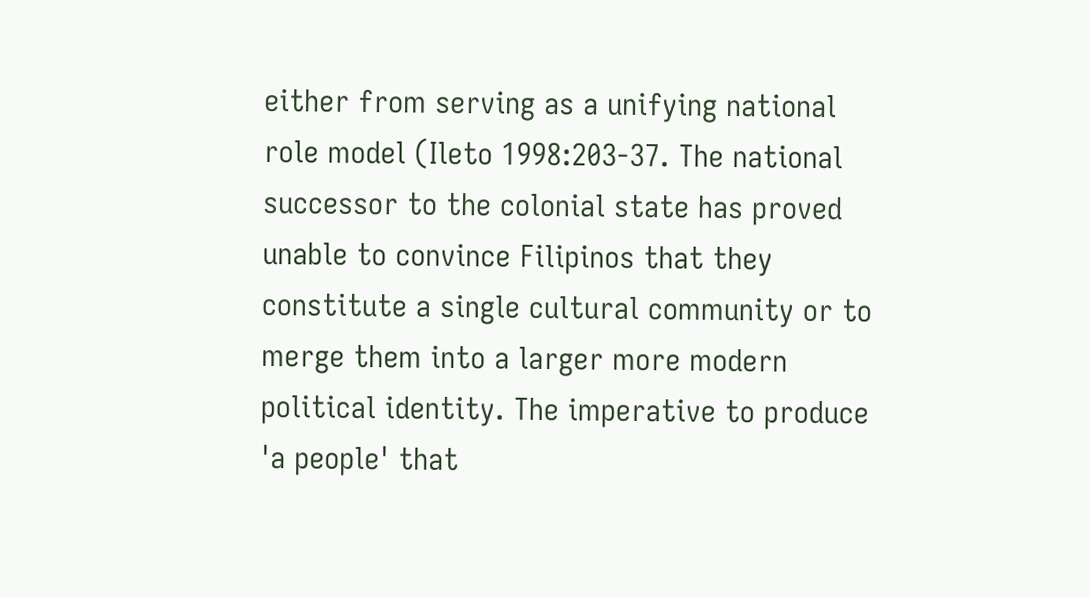either from serving as a unifying national role model (Ileto 1998:203-37. The national successor to the colonial state has proved unable to convince Filipinos that they constitute a single cultural community or to merge them into a larger more modern political identity. The imperative to produce 'a people' that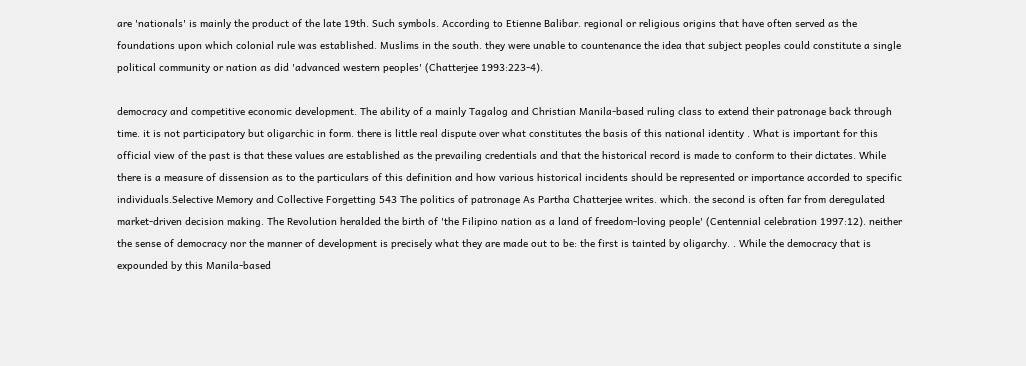are 'nationals' is mainly the product of the late 19th. Such symbols. According to Etienne Balibar. regional or religious origins that have often served as the foundations upon which colonial rule was established. Muslims in the south. they were unable to countenance the idea that subject peoples could constitute a single political community or nation as did 'advanced western peoples' (Chatterjee 1993:223-4).

democracy and competitive economic development. The ability of a mainly Tagalog and Christian Manila-based ruling class to extend their patronage back through time. it is not participatory but oligarchic in form. there is little real dispute over what constitutes the basis of this national identity . What is important for this official view of the past is that these values are established as the prevailing credentials and that the historical record is made to conform to their dictates. While there is a measure of dissension as to the particulars of this definition and how various historical incidents should be represented or importance accorded to specific individuals.Selective Memory and Collective Forgetting 543 The politics of patronage As Partha Chatterjee writes. which. the second is often far from deregulated market-driven decision making. The Revolution heralded the birth of 'the Filipino nation as a land of freedom-loving people' (Centennial celebration 1997:12). neither the sense of democracy nor the manner of development is precisely what they are made out to be: the first is tainted by oligarchy. . While the democracy that is expounded by this Manila-based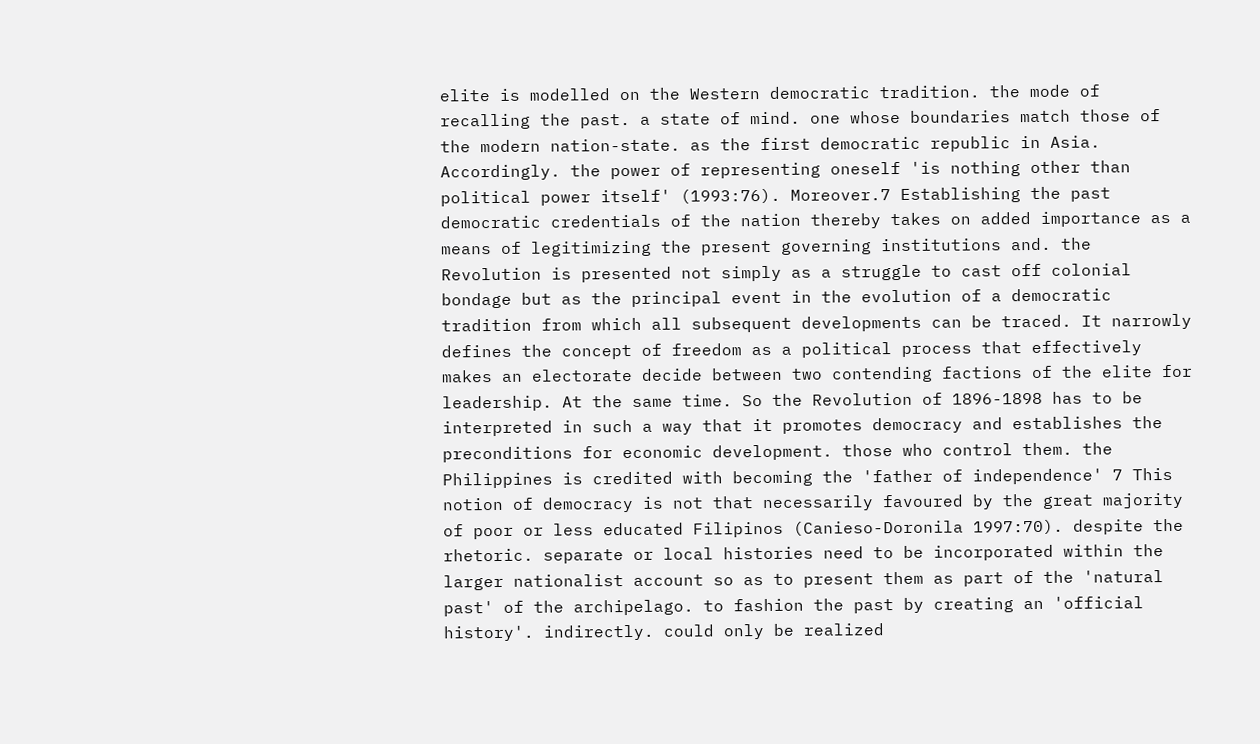elite is modelled on the Western democratic tradition. the mode of recalling the past. a state of mind. one whose boundaries match those of the modern nation-state. as the first democratic republic in Asia. Accordingly. the power of representing oneself 'is nothing other than political power itself' (1993:76). Moreover.7 Establishing the past democratic credentials of the nation thereby takes on added importance as a means of legitimizing the present governing institutions and. the Revolution is presented not simply as a struggle to cast off colonial bondage but as the principal event in the evolution of a democratic tradition from which all subsequent developments can be traced. It narrowly defines the concept of freedom as a political process that effectively makes an electorate decide between two contending factions of the elite for leadership. At the same time. So the Revolution of 1896-1898 has to be interpreted in such a way that it promotes democracy and establishes the preconditions for economic development. those who control them. the Philippines is credited with becoming the 'father of independence' 7 This notion of democracy is not that necessarily favoured by the great majority of poor or less educated Filipinos (Canieso-Doronila 1997:70). despite the rhetoric. separate or local histories need to be incorporated within the larger nationalist account so as to present them as part of the 'natural past' of the archipelago. to fashion the past by creating an 'official history'. indirectly. could only be realized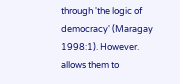through 'the logic of democracy' (Maragay 1998:1). However. allows them to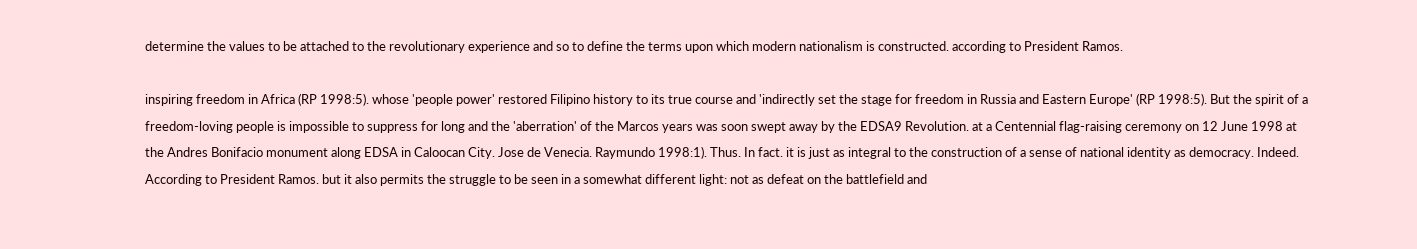determine the values to be attached to the revolutionary experience and so to define the terms upon which modern nationalism is constructed. according to President Ramos.

inspiring freedom in Africa (RP 1998:5). whose 'people power' restored Filipino history to its true course and 'indirectly set the stage for freedom in Russia and Eastern Europe' (RP 1998:5). But the spirit of a freedom-loving people is impossible to suppress for long and the 'aberration' of the Marcos years was soon swept away by the EDSA9 Revolution. at a Centennial flag-raising ceremony on 12 June 1998 at the Andres Bonifacio monument along EDSA in Caloocan City. Jose de Venecia. Raymundo 1998:1). Thus. In fact. it is just as integral to the construction of a sense of national identity as democracy. Indeed. According to President Ramos. but it also permits the struggle to be seen in a somewhat different light: not as defeat on the battlefield and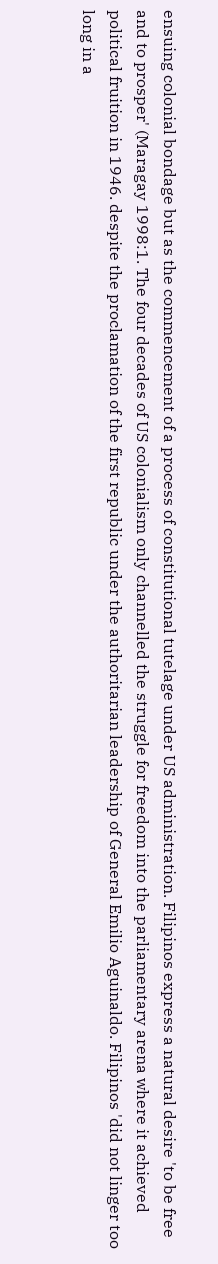ensuing colonial bondage but as the commencement of a process of constitutional tutelage under US administration. Filipinos express a natural desire 'to be free and to prosper' (Maragay 1998:1. The four decades of US colonialism only channelled the struggle for freedom into the parliamentary arena where it achieved political fruition in 1946. despite the proclamation of the first republic under the authoritarian leadership of General Emilio Aguinaldo. Filipinos 'did not linger too long in a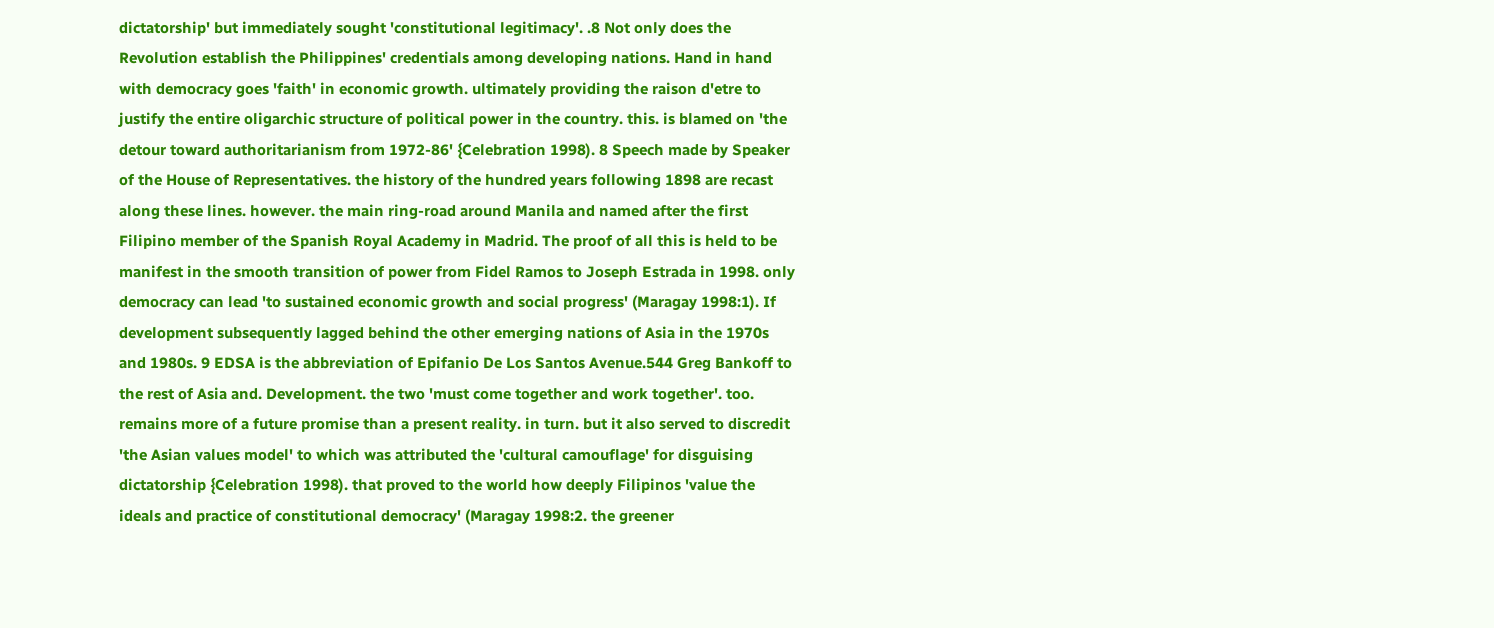dictatorship' but immediately sought 'constitutional legitimacy'. .8 Not only does the Revolution establish the Philippines' credentials among developing nations. Hand in hand with democracy goes 'faith' in economic growth. ultimately providing the raison d'etre to justify the entire oligarchic structure of political power in the country. this. is blamed on 'the detour toward authoritarianism from 1972-86' {Celebration 1998). 8 Speech made by Speaker of the House of Representatives. the history of the hundred years following 1898 are recast along these lines. however. the main ring-road around Manila and named after the first Filipino member of the Spanish Royal Academy in Madrid. The proof of all this is held to be manifest in the smooth transition of power from Fidel Ramos to Joseph Estrada in 1998. only democracy can lead 'to sustained economic growth and social progress' (Maragay 1998:1). If development subsequently lagged behind the other emerging nations of Asia in the 1970s and 1980s. 9 EDSA is the abbreviation of Epifanio De Los Santos Avenue.544 Greg Bankoff to the rest of Asia and. Development. the two 'must come together and work together'. too. remains more of a future promise than a present reality. in turn. but it also served to discredit 'the Asian values model' to which was attributed the 'cultural camouflage' for disguising dictatorship {Celebration 1998). that proved to the world how deeply Filipinos 'value the ideals and practice of constitutional democracy' (Maragay 1998:2. the greener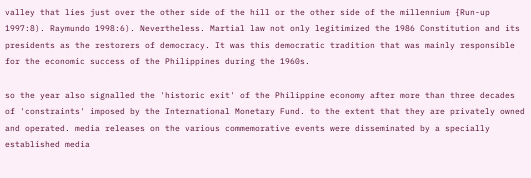valley that lies just over the other side of the hill or the other side of the millennium {Run-up 1997:8). Raymundo 1998:6). Nevertheless. Martial law not only legitimized the 1986 Constitution and its presidents as the restorers of democracy. It was this democratic tradition that was mainly responsible for the economic success of the Philippines during the 1960s.

so the year also signalled the 'historic exit' of the Philippine economy after more than three decades of 'constraints' imposed by the International Monetary Fund. to the extent that they are privately owned and operated. media releases on the various commemorative events were disseminated by a specially established media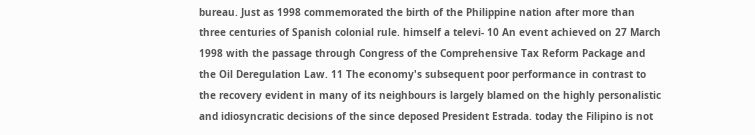bureau. Just as 1998 commemorated the birth of the Philippine nation after more than three centuries of Spanish colonial rule. himself a televi- 10 An event achieved on 27 March 1998 with the passage through Congress of the Comprehensive Tax Reform Package and the Oil Deregulation Law. 11 The economy's subsequent poor performance in contrast to the recovery evident in many of its neighbours is largely blamed on the highly personalistic and idiosyncratic decisions of the since deposed President Estrada. today the Filipino is not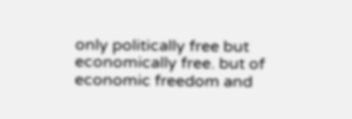only politically free but economically free. but of economic freedom and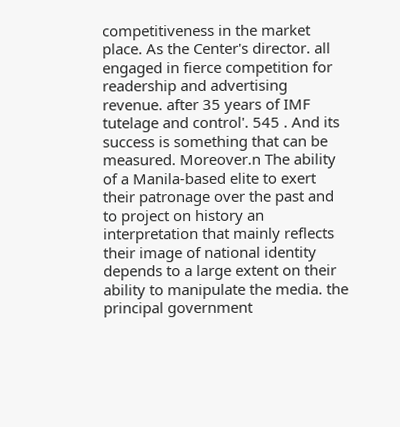competitiveness in the market place. As the Center's director. all engaged in fierce competition for readership and advertising revenue. after 35 years of IMF tutelage and control'. 545 . And its success is something that can be measured. Moreover.n The ability of a Manila-based elite to exert their patronage over the past and to project on history an interpretation that mainly reflects their image of national identity depends to a large extent on their ability to manipulate the media. the principal government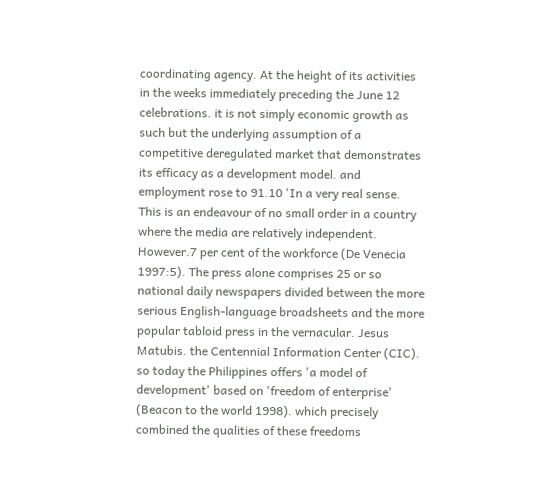coordinating agency. At the height of its activities in the weeks immediately preceding the June 12 celebrations. it is not simply economic growth as such but the underlying assumption of a competitive deregulated market that demonstrates its efficacy as a development model. and employment rose to 91.10 'In a very real sense. This is an endeavour of no small order in a country where the media are relatively independent. However.7 per cent of the workforce (De Venecia 1997:5). The press alone comprises 25 or so national daily newspapers divided between the more serious English-language broadsheets and the more popular tabloid press in the vernacular. Jesus Matubis. the Centennial Information Center (CIC). so today the Philippines offers 'a model of development' based on 'freedom of enterprise' (Beacon to the world 1998). which precisely combined the qualities of these freedoms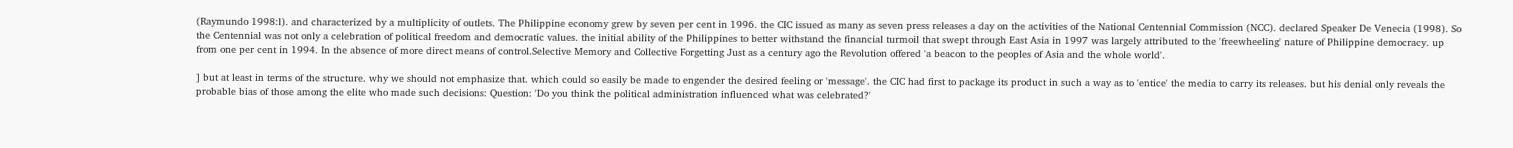(Raymundo 1998:l). and characterized by a multiplicity of outlets. The Philippine economy grew by seven per cent in 1996. the CIC issued as many as seven press releases a day on the activities of the National Centennial Commission (NCC). declared Speaker De Venecia (1998). So the Centennial was not only a celebration of political freedom and democratic values. the initial ability of the Philippines to better withstand the financial turmoil that swept through East Asia in 1997 was largely attributed to the 'freewheeling' nature of Philippine democracy. up from one per cent in 1994. In the absence of more direct means of control.Selective Memory and Collective Forgetting Just as a century ago the Revolution offered 'a beacon to the peoples of Asia and the whole world'.

] but at least in terms of the structure. why we should not emphasize that. which could so easily be made to engender the desired feeling or 'message'. the CIC had first to package its product in such a way as to 'entice' the media to carry its releases. but his denial only reveals the probable bias of those among the elite who made such decisions: Question: 'Do you think the political administration influenced what was celebrated?'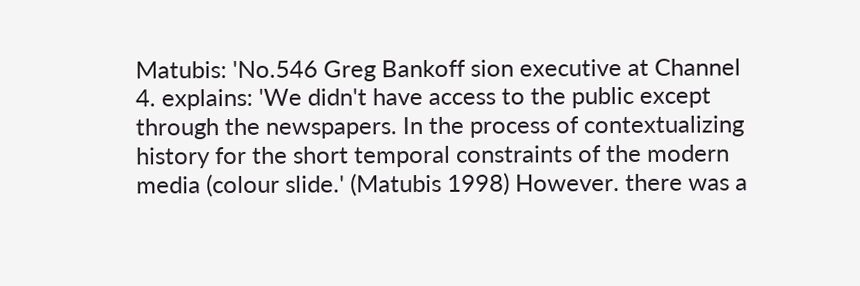Matubis: 'No.546 Greg Bankoff sion executive at Channel 4. explains: 'We didn't have access to the public except through the newspapers. In the process of contextualizing history for the short temporal constraints of the modern media (colour slide.' (Matubis 1998) However. there was a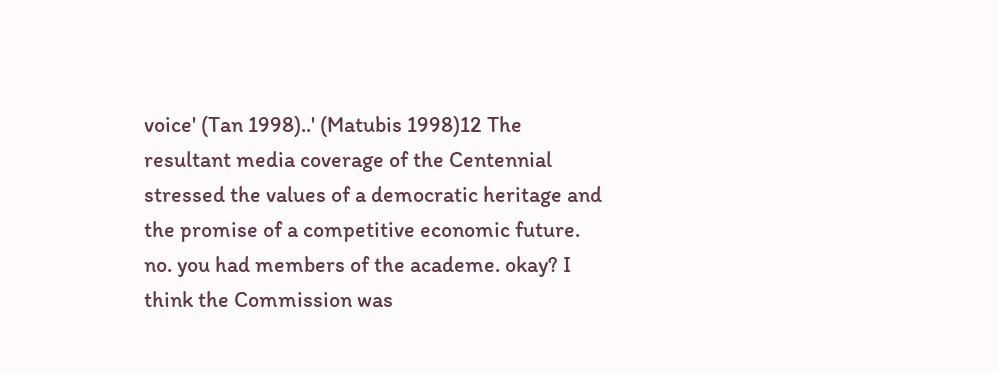voice' (Tan 1998)..' (Matubis 1998)12 The resultant media coverage of the Centennial stressed the values of a democratic heritage and the promise of a competitive economic future. no. you had members of the academe. okay? I think the Commission was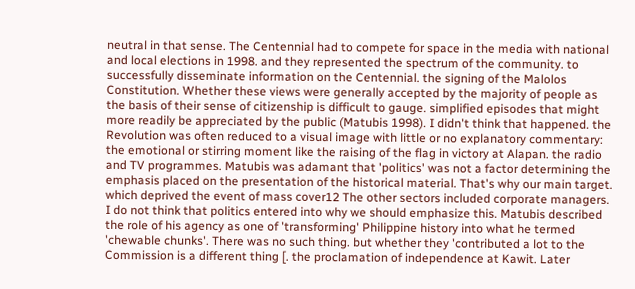neutral in that sense. The Centennial had to compete for space in the media with national and local elections in 1998. and they represented the spectrum of the community. to successfully disseminate information on the Centennial. the signing of the Malolos Constitution. Whether these views were generally accepted by the majority of people as the basis of their sense of citizenship is difficult to gauge. simplified episodes that might more readily be appreciated by the public (Matubis 1998). I didn't think that happened. the Revolution was often reduced to a visual image with little or no explanatory commentary: the emotional or stirring moment like the raising of the flag in victory at Alapan. the radio and TV programmes. Matubis was adamant that 'politics' was not a factor determining the emphasis placed on the presentation of the historical material. That's why our main target. which deprived the event of mass cover12 The other sectors included corporate managers. I do not think that politics entered into why we should emphasize this. Matubis described the role of his agency as one of 'transforming' Philippine history into what he termed 'chewable chunks'. There was no such thing. but whether they 'contributed a lot to the Commission is a different thing [. the proclamation of independence at Kawit. Later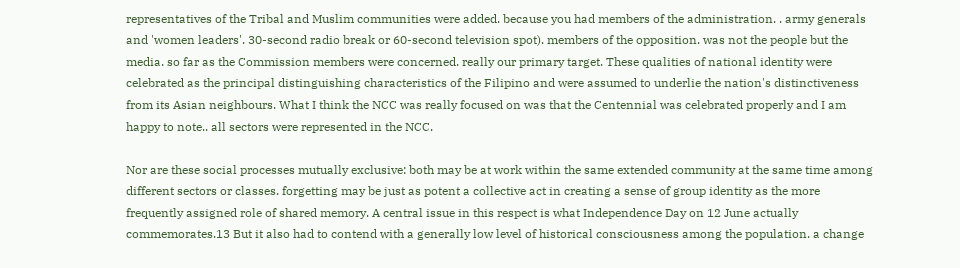representatives of the Tribal and Muslim communities were added. because you had members of the administration. . army generals and 'women leaders'. 30-second radio break or 60-second television spot). members of the opposition. was not the people but the media. so far as the Commission members were concerned. really our primary target. These qualities of national identity were celebrated as the principal distinguishing characteristics of the Filipino and were assumed to underlie the nation's distinctiveness from its Asian neighbours. What I think the NCC was really focused on was that the Centennial was celebrated properly and I am happy to note.. all sectors were represented in the NCC.

Nor are these social processes mutually exclusive: both may be at work within the same extended community at the same time among different sectors or classes. forgetting may be just as potent a collective act in creating a sense of group identity as the more frequently assigned role of shared memory. A central issue in this respect is what Independence Day on 12 June actually commemorates.13 But it also had to contend with a generally low level of historical consciousness among the population. a change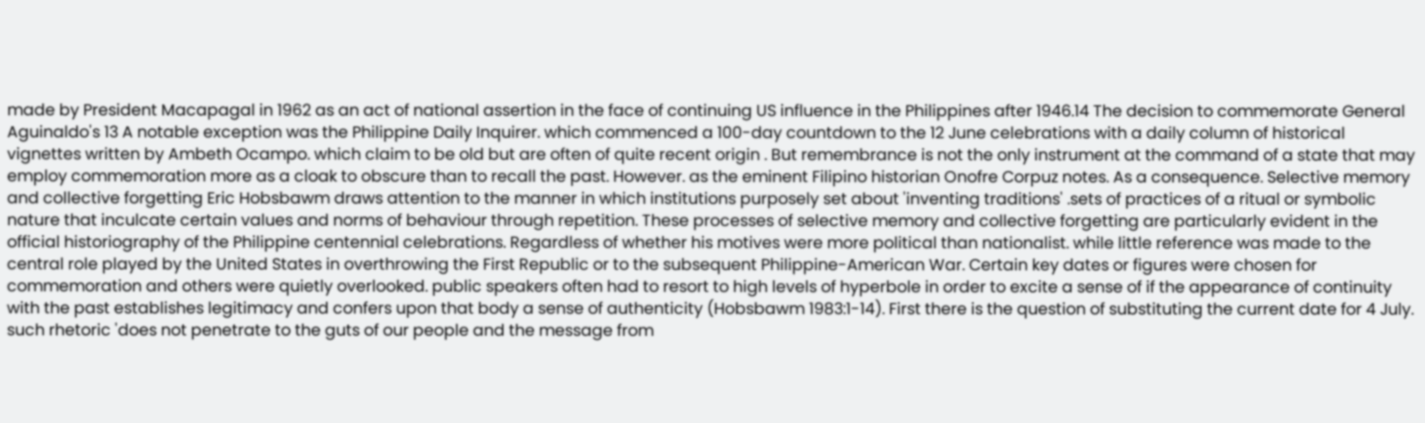made by President Macapagal in 1962 as an act of national assertion in the face of continuing US influence in the Philippines after 1946.14 The decision to commemorate General Aguinaldo's 13 A notable exception was the Philippine Daily Inquirer. which commenced a 100-day countdown to the 12 June celebrations with a daily column of historical vignettes written by Ambeth Ocampo. which claim to be old but are often of quite recent origin . But remembrance is not the only instrument at the command of a state that may employ commemoration more as a cloak to obscure than to recall the past. However. as the eminent Filipino historian Onofre Corpuz notes. As a consequence. Selective memory and collective forgetting Eric Hobsbawm draws attention to the manner in which institutions purposely set about 'inventing traditions' .sets of practices of a ritual or symbolic nature that inculcate certain values and norms of behaviour through repetition. These processes of selective memory and collective forgetting are particularly evident in the official historiography of the Philippine centennial celebrations. Regardless of whether his motives were more political than nationalist. while little reference was made to the central role played by the United States in overthrowing the First Republic or to the subsequent Philippine-American War. Certain key dates or figures were chosen for commemoration and others were quietly overlooked. public speakers often had to resort to high levels of hyperbole in order to excite a sense of if the appearance of continuity with the past establishes legitimacy and confers upon that body a sense of authenticity (Hobsbawm 1983:1-14). First there is the question of substituting the current date for 4 July. such rhetoric 'does not penetrate to the guts of our people and the message from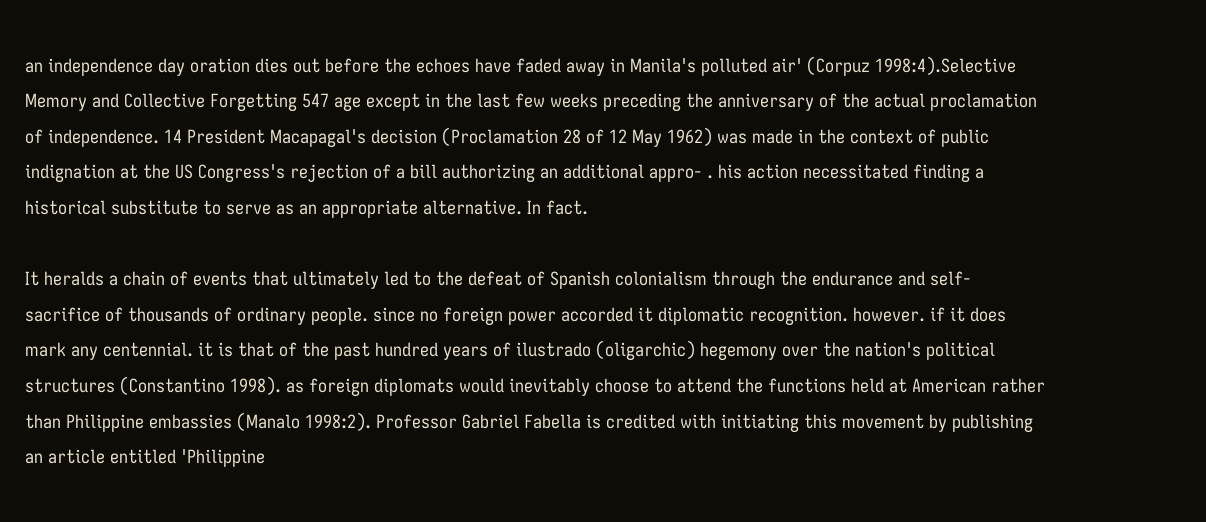an independence day oration dies out before the echoes have faded away in Manila's polluted air' (Corpuz 1998:4).Selective Memory and Collective Forgetting 547 age except in the last few weeks preceding the anniversary of the actual proclamation of independence. 14 President Macapagal's decision (Proclamation 28 of 12 May 1962) was made in the context of public indignation at the US Congress's rejection of a bill authorizing an additional appro- . his action necessitated finding a historical substitute to serve as an appropriate alternative. In fact.

It heralds a chain of events that ultimately led to the defeat of Spanish colonialism through the endurance and self-sacrifice of thousands of ordinary people. since no foreign power accorded it diplomatic recognition. however. if it does mark any centennial. it is that of the past hundred years of ilustrado (oligarchic) hegemony over the nation's political structures (Constantino 1998). as foreign diplomats would inevitably choose to attend the functions held at American rather than Philippine embassies (Manalo 1998:2). Professor Gabriel Fabella is credited with initiating this movement by publishing an article entitled 'Philippine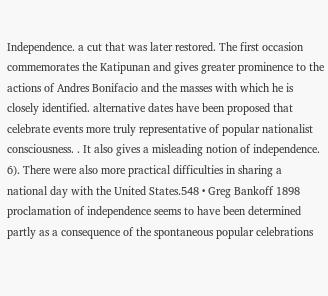Independence. a cut that was later restored. The first occasion commemorates the Katipunan and gives greater prominence to the actions of Andres Bonifacio and the masses with which he is closely identified. alternative dates have been proposed that celebrate events more truly representative of popular nationalist consciousness. . It also gives a misleading notion of independence. 6). There were also more practical difficulties in sharing a national day with the United States.548 • Greg Bankoff 1898 proclamation of independence seems to have been determined partly as a consequence of the spontaneous popular celebrations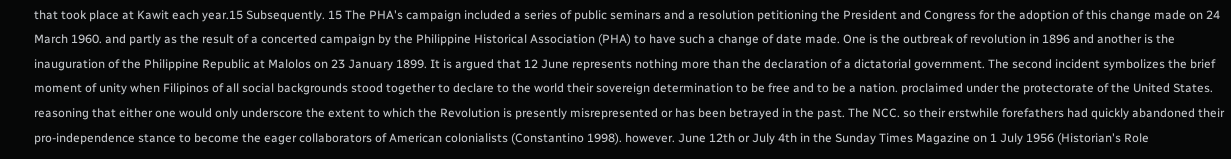that took place at Kawit each year.15 Subsequently. 15 The PHA's campaign included a series of public seminars and a resolution petitioning the President and Congress for the adoption of this change made on 24 March 1960. and partly as the result of a concerted campaign by the Philippine Historical Association (PHA) to have such a change of date made. One is the outbreak of revolution in 1896 and another is the inauguration of the Philippine Republic at Malolos on 23 January 1899. It is argued that 12 June represents nothing more than the declaration of a dictatorial government. The second incident symbolizes the brief moment of unity when Filipinos of all social backgrounds stood together to declare to the world their sovereign determination to be free and to be a nation. proclaimed under the protectorate of the United States. reasoning that either one would only underscore the extent to which the Revolution is presently misrepresented or has been betrayed in the past. The NCC. so their erstwhile forefathers had quickly abandoned their pro-independence stance to become the eager collaborators of American colonialists (Constantino 1998). however. June 12th or July 4th in the Sunday Times Magazine on 1 July 1956 (Historian's Role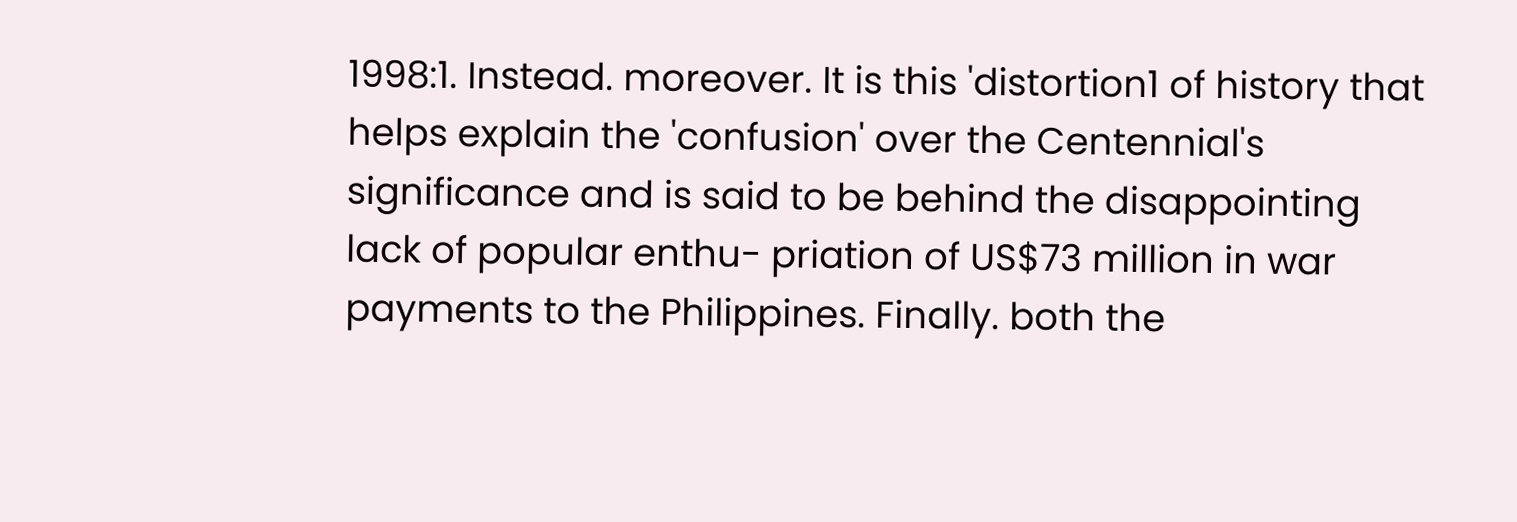1998:1. Instead. moreover. It is this 'distortion1 of history that helps explain the 'confusion' over the Centennial's significance and is said to be behind the disappointing lack of popular enthu- priation of US$73 million in war payments to the Philippines. Finally. both the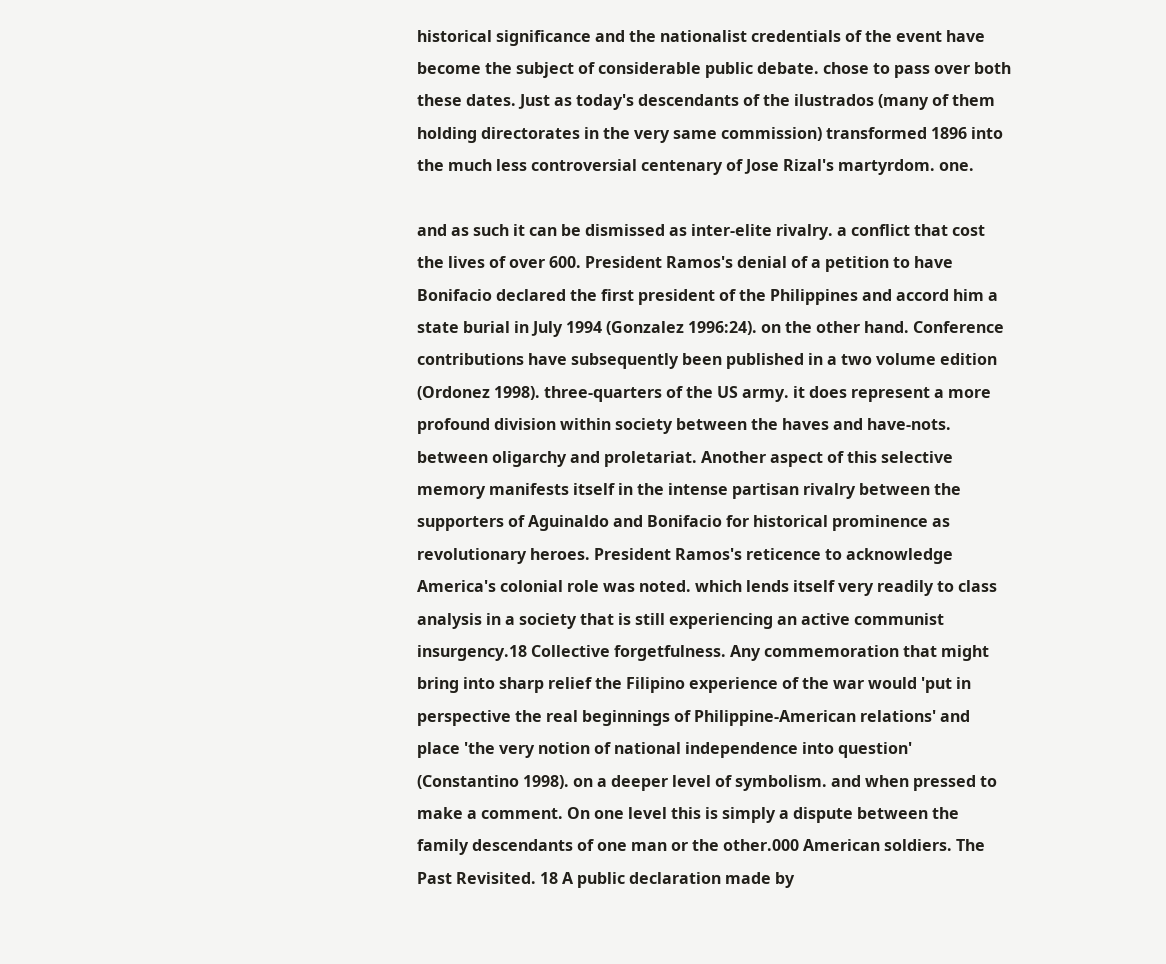historical significance and the nationalist credentials of the event have become the subject of considerable public debate. chose to pass over both these dates. Just as today's descendants of the ilustrados (many of them holding directorates in the very same commission) transformed 1896 into the much less controversial centenary of Jose Rizal's martyrdom. one.

and as such it can be dismissed as inter-elite rivalry. a conflict that cost the lives of over 600. President Ramos's denial of a petition to have Bonifacio declared the first president of the Philippines and accord him a state burial in July 1994 (Gonzalez 1996:24). on the other hand. Conference contributions have subsequently been published in a two volume edition (Ordonez 1998). three-quarters of the US army. it does represent a more profound division within society between the haves and have-nots. between oligarchy and proletariat. Another aspect of this selective memory manifests itself in the intense partisan rivalry between the supporters of Aguinaldo and Bonifacio for historical prominence as revolutionary heroes. President Ramos's reticence to acknowledge America's colonial role was noted. which lends itself very readily to class analysis in a society that is still experiencing an active communist insurgency.18 Collective forgetfulness. Any commemoration that might bring into sharp relief the Filipino experience of the war would 'put in perspective the real beginnings of Philippine-American relations' and place 'the very notion of national independence into question' (Constantino 1998). on a deeper level of symbolism. and when pressed to make a comment. On one level this is simply a dispute between the family descendants of one man or the other.000 American soldiers. The Past Revisited. 18 A public declaration made by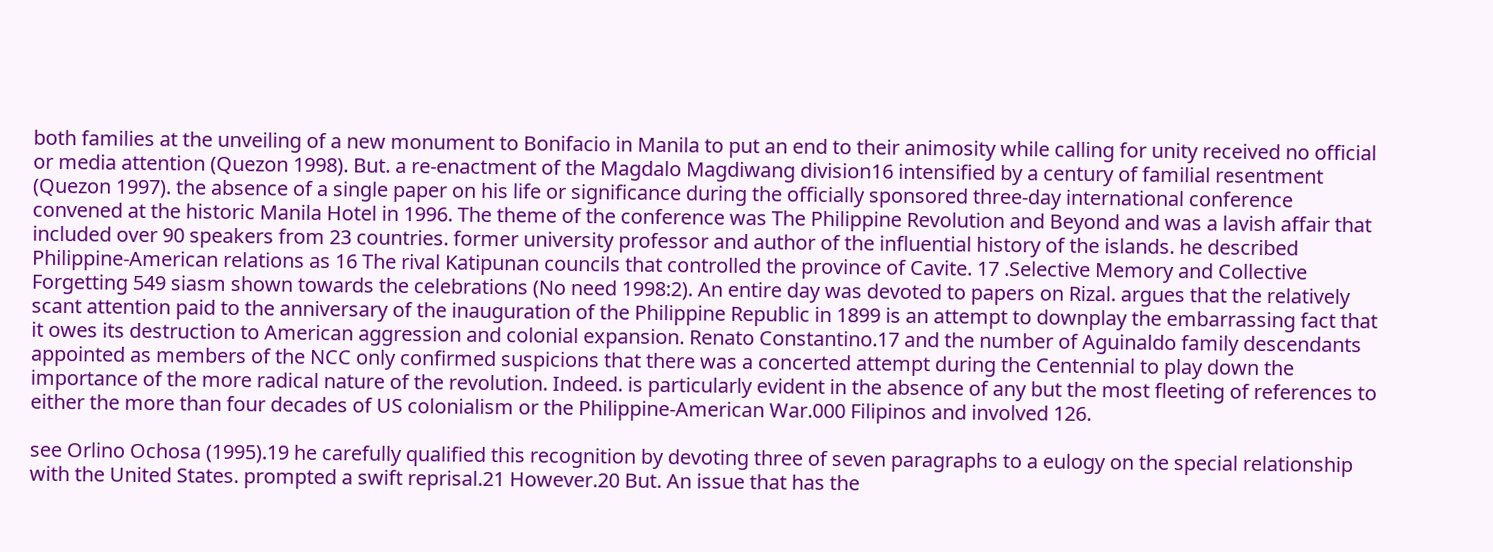both families at the unveiling of a new monument to Bonifacio in Manila to put an end to their animosity while calling for unity received no official or media attention (Quezon 1998). But. a re-enactment of the Magdalo Magdiwang division16 intensified by a century of familial resentment (Quezon 1997). the absence of a single paper on his life or significance during the officially sponsored three-day international conference convened at the historic Manila Hotel in 1996. The theme of the conference was The Philippine Revolution and Beyond and was a lavish affair that included over 90 speakers from 23 countries. former university professor and author of the influential history of the islands. he described Philippine-American relations as 16 The rival Katipunan councils that controlled the province of Cavite. 17 .Selective Memory and Collective Forgetting 549 siasm shown towards the celebrations (No need 1998:2). An entire day was devoted to papers on Rizal. argues that the relatively scant attention paid to the anniversary of the inauguration of the Philippine Republic in 1899 is an attempt to downplay the embarrassing fact that it owes its destruction to American aggression and colonial expansion. Renato Constantino.17 and the number of Aguinaldo family descendants appointed as members of the NCC only confirmed suspicions that there was a concerted attempt during the Centennial to play down the importance of the more radical nature of the revolution. Indeed. is particularly evident in the absence of any but the most fleeting of references to either the more than four decades of US colonialism or the Philippine-American War.000 Filipinos and involved 126.

see Orlino Ochosa (1995).19 he carefully qualified this recognition by devoting three of seven paragraphs to a eulogy on the special relationship with the United States. prompted a swift reprisal.21 However.20 But. An issue that has the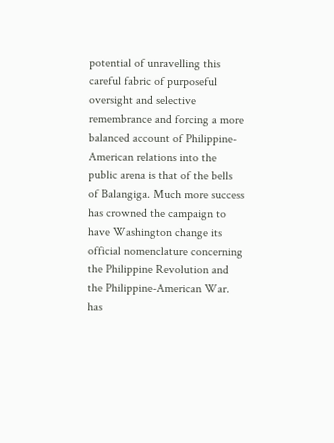potential of unravelling this careful fabric of purposeful oversight and selective remembrance and forcing a more balanced account of Philippine-American relations into the public arena is that of the bells of Balangiga. Much more success has crowned the campaign to have Washington change its official nomenclature concerning the Philippine Revolution and the Philippine-American War. has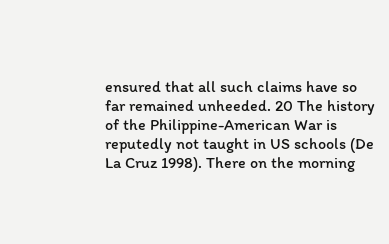ensured that all such claims have so far remained unheeded. 20 The history of the Philippine-American War is reputedly not taught in US schools (De La Cruz 1998). There on the morning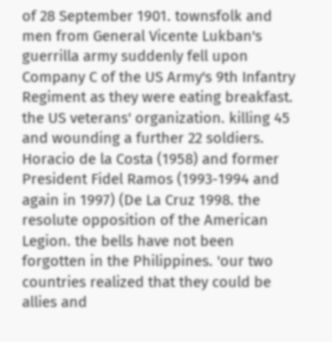of 28 September 1901. townsfolk and men from General Vicente Lukban's guerrilla army suddenly fell upon Company C of the US Army's 9th Infantry Regiment as they were eating breakfast. the US veterans' organization. killing 45 and wounding a further 22 soldiers. Horacio de la Costa (1958) and former President Fidel Ramos (1993-1994 and again in 1997) (De La Cruz 1998. the resolute opposition of the American Legion. the bells have not been forgotten in the Philippines. 'our two countries realized that they could be allies and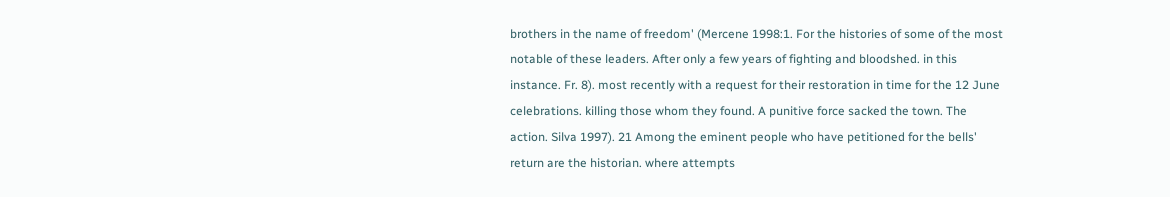brothers in the name of freedom' (Mercene 1998:1. For the histories of some of the most notable of these leaders. After only a few years of fighting and bloodshed. in this instance. Fr. 8). most recently with a request for their restoration in time for the 12 June celebrations. killing those whom they found. A punitive force sacked the town. The action. Silva 1997). 21 Among the eminent people who have petitioned for the bells' return are the historian. where attempts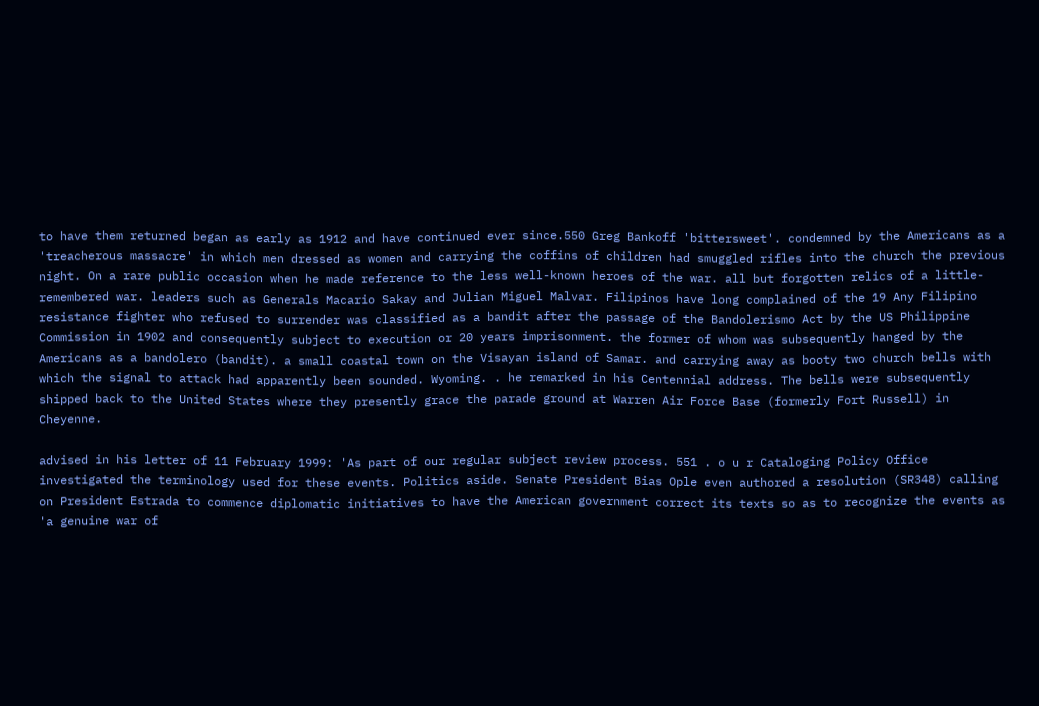to have them returned began as early as 1912 and have continued ever since.550 Greg Bankoff 'bittersweet'. condemned by the Americans as a 'treacherous massacre' in which men dressed as women and carrying the coffins of children had smuggled rifles into the church the previous night. On a rare public occasion when he made reference to the less well-known heroes of the war. all but forgotten relics of a little-remembered war. leaders such as Generals Macario Sakay and Julian Miguel Malvar. Filipinos have long complained of the 19 Any Filipino resistance fighter who refused to surrender was classified as a bandit after the passage of the Bandolerismo Act by the US Philippine Commission in 1902 and consequently subject to execution or 20 years imprisonment. the former of whom was subsequently hanged by the Americans as a bandolero (bandit). a small coastal town on the Visayan island of Samar. and carrying away as booty two church bells with which the signal to attack had apparently been sounded. Wyoming. . he remarked in his Centennial address. The bells were subsequently shipped back to the United States where they presently grace the parade ground at Warren Air Force Base (formerly Fort Russell) in Cheyenne.

advised in his letter of 11 February 1999: 'As part of our regular subject review process. 551 . o u r Cataloging Policy Office investigated the terminology used for these events. Politics aside. Senate President Bias Ople even authored a resolution (SR348) calling on President Estrada to commence diplomatic initiatives to have the American government correct its texts so as to recognize the events as 'a genuine war of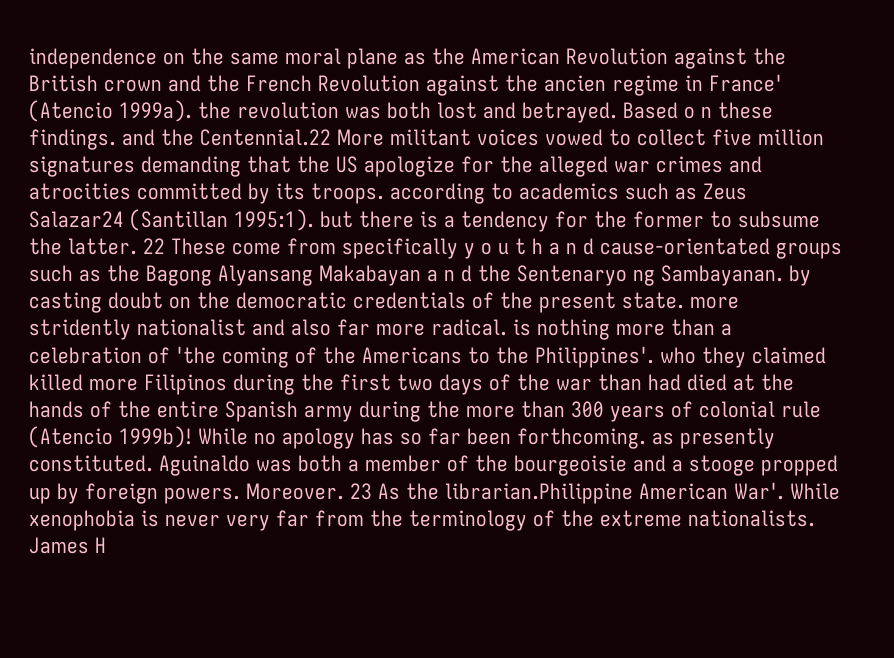independence on the same moral plane as the American Revolution against the British crown and the French Revolution against the ancien regime in France' (Atencio 1999a). the revolution was both lost and betrayed. Based o n these findings. and the Centennial.22 More militant voices vowed to collect five million signatures demanding that the US apologize for the alleged war crimes and atrocities committed by its troops. according to academics such as Zeus Salazar24 (Santillan 1995:1). but there is a tendency for the former to subsume the latter. 22 These come from specifically y o u t h a n d cause-orientated groups such as the Bagong Alyansang Makabayan a n d the Sentenaryo ng Sambayanan. by casting doubt on the democratic credentials of the present state. more stridently nationalist and also far more radical. is nothing more than a celebration of 'the coming of the Americans to the Philippines'. who they claimed killed more Filipinos during the first two days of the war than had died at the hands of the entire Spanish army during the more than 300 years of colonial rule (Atencio 1999b)! While no apology has so far been forthcoming. as presently constituted. Aguinaldo was both a member of the bourgeoisie and a stooge propped up by foreign powers. Moreover. 23 As the librarian.Philippine American War'. While xenophobia is never very far from the terminology of the extreme nationalists. James H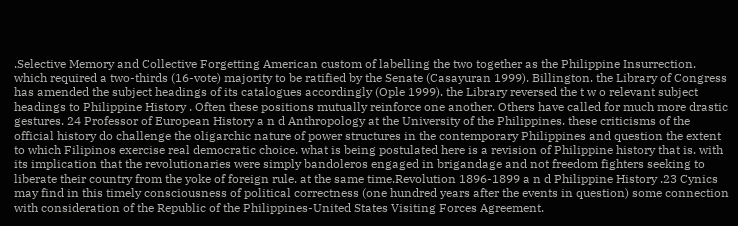.Selective Memory and Collective Forgetting American custom of labelling the two together as the Philippine Insurrection. which required a two-thirds (16-vote) majority to be ratified by the Senate (Casayuran 1999). Billington. the Library of Congress has amended the subject headings of its catalogues accordingly (Ople 1999). the Library reversed the t w o relevant subject headings to Philippine History . Often these positions mutually reinforce one another. Others have called for much more drastic gestures. 24 Professor of European History a n d Anthropology at the University of the Philippines. these criticisms of the official history do challenge the oligarchic nature of power structures in the contemporary Philippines and question the extent to which Filipinos exercise real democratic choice. what is being postulated here is a revision of Philippine history that is. with its implication that the revolutionaries were simply bandoleros engaged in brigandage and not freedom fighters seeking to liberate their country from the yoke of foreign rule. at the same time.Revolution 1896-1899 a n d Philippine History .23 Cynics may find in this timely consciousness of political correctness (one hundred years after the events in question) some connection with consideration of the Republic of the Philippines-United States Visiting Forces Agreement.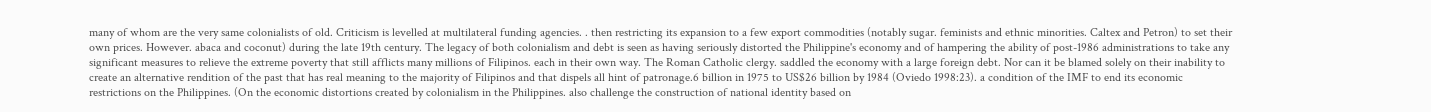many of whom are the very same colonialists of old. Criticism is levelled at multilateral funding agencies. . then restricting its expansion to a few export commodities (notably sugar. feminists and ethnic minorities. Caltex and Petron) to set their own prices. However. abaca and coconut) during the late 19th century. The legacy of both colonialism and debt is seen as having seriously distorted the Philippine's economy and of hampering the ability of post-1986 administrations to take any significant measures to relieve the extreme poverty that still afflicts many millions of Filipinos. each in their own way. The Roman Catholic clergy. saddled the economy with a large foreign debt. Nor can it be blamed solely on their inability to create an alternative rendition of the past that has real meaning to the majority of Filipinos and that dispels all hint of patronage.6 billion in 1975 to US$26 billion by 1984 (Oviedo 1998:23). a condition of the IMF to end its economic restrictions on the Philippines. (On the economic distortions created by colonialism in the Philippines. also challenge the construction of national identity based on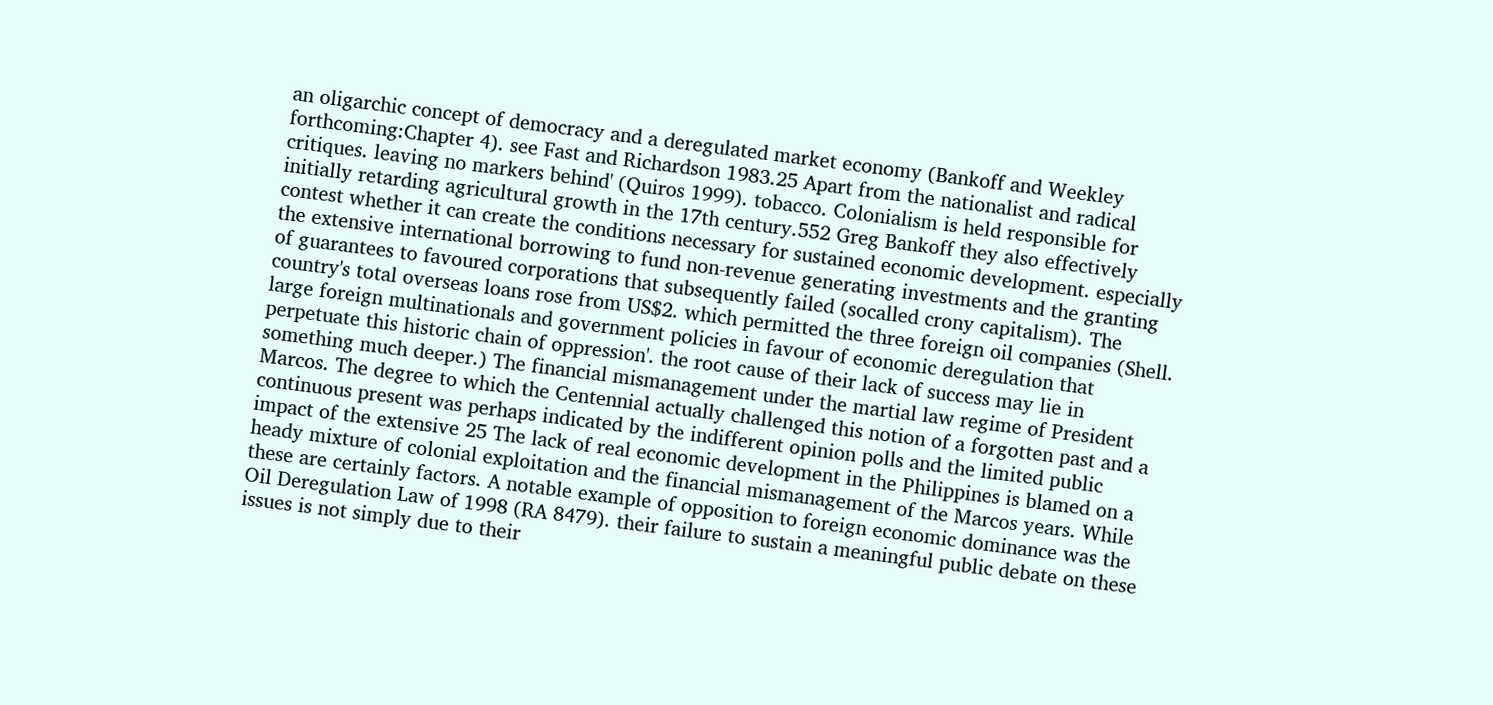an oligarchic concept of democracy and a deregulated market economy (Bankoff and Weekley forthcoming:Chapter 4). see Fast and Richardson 1983.25 Apart from the nationalist and radical critiques. leaving no markers behind' (Quiros 1999). tobacco. Colonialism is held responsible for initially retarding agricultural growth in the 17th century.552 Greg Bankoff they also effectively contest whether it can create the conditions necessary for sustained economic development. especially the extensive international borrowing to fund non-revenue generating investments and the granting of guarantees to favoured corporations that subsequently failed (socalled crony capitalism). The country's total overseas loans rose from US$2. which permitted the three foreign oil companies (Shell. large foreign multinationals and government policies in favour of economic deregulation that perpetuate this historic chain of oppression'. the root cause of their lack of success may lie in something much deeper.) The financial mismanagement under the martial law regime of President Marcos. The degree to which the Centennial actually challenged this notion of a forgotten past and a continuous present was perhaps indicated by the indifferent opinion polls and the limited public impact of the extensive 25 The lack of real economic development in the Philippines is blamed on a heady mixture of colonial exploitation and the financial mismanagement of the Marcos years. While these are certainly factors. A notable example of opposition to foreign economic dominance was the Oil Deregulation Law of 1998 (RA 8479). their failure to sustain a meaningful public debate on these issues is not simply due to their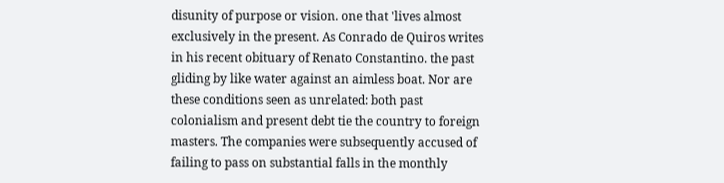disunity of purpose or vision. one that 'lives almost exclusively in the present. As Conrado de Quiros writes in his recent obituary of Renato Constantino. the past gliding by like water against an aimless boat. Nor are these conditions seen as unrelated: both past colonialism and present debt tie the country to foreign masters. The companies were subsequently accused of failing to pass on substantial falls in the monthly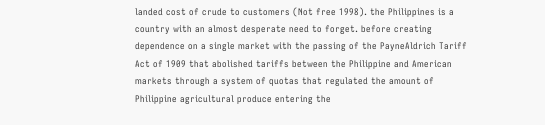landed cost of crude to customers (Not free 1998). the Philippines is a country with an almost desperate need to forget. before creating dependence on a single market with the passing of the PayneAldrich Tariff Act of 1909 that abolished tariffs between the Philippine and American markets through a system of quotas that regulated the amount of Philippine agricultural produce entering the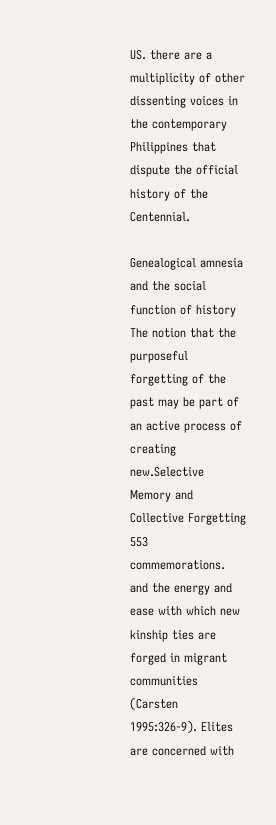US. there are a multiplicity of other dissenting voices in the contemporary Philippines that dispute the official history of the Centennial.

Genealogical amnesia and the social function of history The notion that the purposeful forgetting of the past may be part of an active process of creating new.Selective Memory and Collective Forgetting 553 commemorations. and the energy and ease with which new kinship ties are forged in migrant communities (Carsten 1995:326-9). Elites are concerned with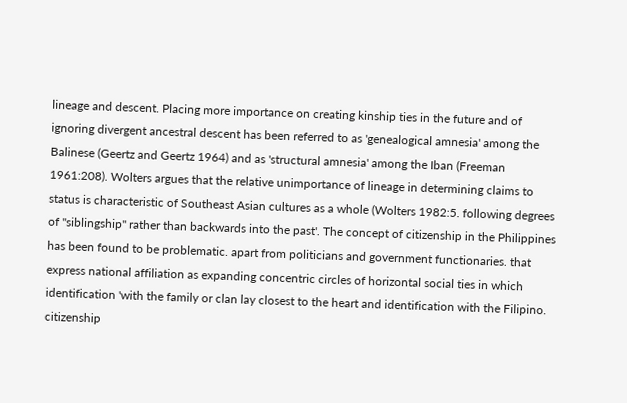lineage and descent. Placing more importance on creating kinship ties in the future and of ignoring divergent ancestral descent has been referred to as 'genealogical amnesia' among the Balinese (Geertz and Geertz 1964) and as 'structural amnesia' among the Iban (Freeman 1961:208). Wolters argues that the relative unimportance of lineage in determining claims to status is characteristic of Southeast Asian cultures as a whole (Wolters 1982:5. following degrees of "siblingship" rather than backwards into the past'. The concept of citizenship in the Philippines has been found to be problematic. apart from politicians and government functionaries. that express national affiliation as expanding concentric circles of horizontal social ties in which identification 'with the family or clan lay closest to the heart and identification with the Filipino. citizenship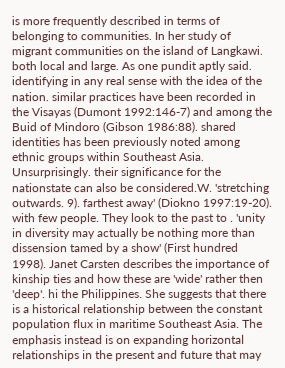is more frequently described in terms of belonging to communities. In her study of migrant communities on the island of Langkawi. both local and large. As one pundit aptly said. identifying in any real sense with the idea of the nation. similar practices have been recorded in the Visayas (Dumont 1992:146-7) and among the Buid of Mindoro (Gibson 1986:88). shared identities has been previously noted among ethnic groups within Southeast Asia. Unsurprisingly. their significance for the nationstate can also be considered.W. 'stretching outwards. 9). farthest away' (Diokno 1997:19-20). with few people. They look to the past to . 'unity in diversity may actually be nothing more than dissension tamed by a show' (First hundred 1998). Janet Carsten describes the importance of kinship ties and how these are 'wide' rather then 'deep'. hi the Philippines. She suggests that there is a historical relationship between the constant population flux in maritime Southeast Asia. The emphasis instead is on expanding horizontal relationships in the present and future that may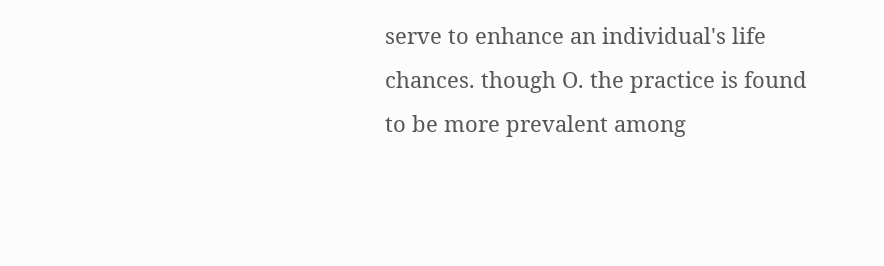serve to enhance an individual's life chances. though O. the practice is found to be more prevalent among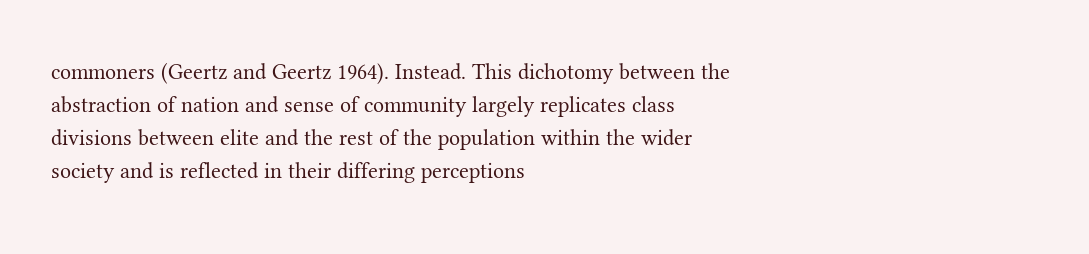commoners (Geertz and Geertz 1964). Instead. This dichotomy between the abstraction of nation and sense of community largely replicates class divisions between elite and the rest of the population within the wider society and is reflected in their differing perceptions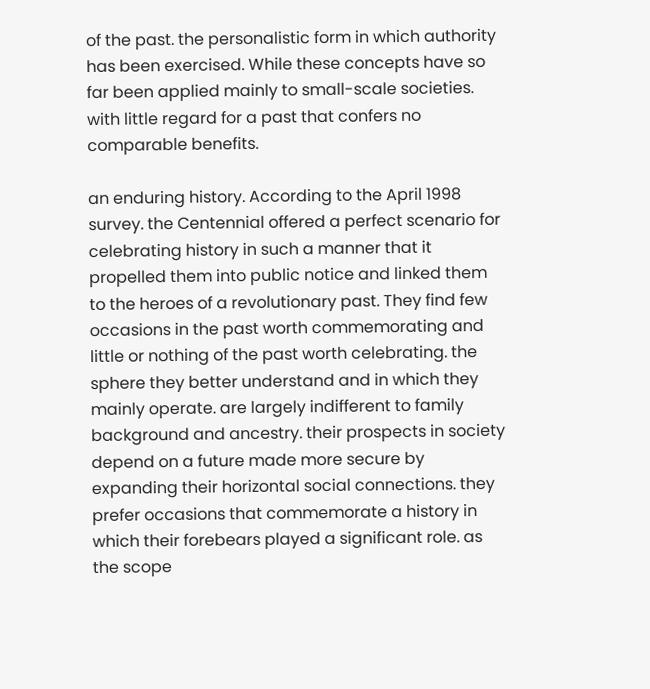of the past. the personalistic form in which authority has been exercised. While these concepts have so far been applied mainly to small-scale societies. with little regard for a past that confers no comparable benefits.

an enduring history. According to the April 1998 survey. the Centennial offered a perfect scenario for celebrating history in such a manner that it propelled them into public notice and linked them to the heroes of a revolutionary past. They find few occasions in the past worth commemorating and little or nothing of the past worth celebrating. the sphere they better understand and in which they mainly operate. are largely indifferent to family background and ancestry. their prospects in society depend on a future made more secure by expanding their horizontal social connections. they prefer occasions that commemorate a history in which their forebears played a significant role. as the scope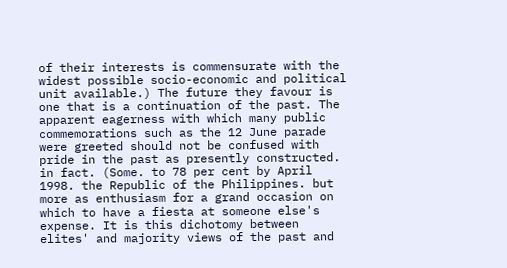of their interests is commensurate with the widest possible socio-economic and political unit available.) The future they favour is one that is a continuation of the past. The apparent eagerness with which many public commemorations such as the 12 June parade were greeted should not be confused with pride in the past as presently constructed. in fact. (Some. to 78 per cent by April 1998. the Republic of the Philippines. but more as enthusiasm for a grand occasion on which to have a fiesta at someone else's expense. It is this dichotomy between elites' and majority views of the past and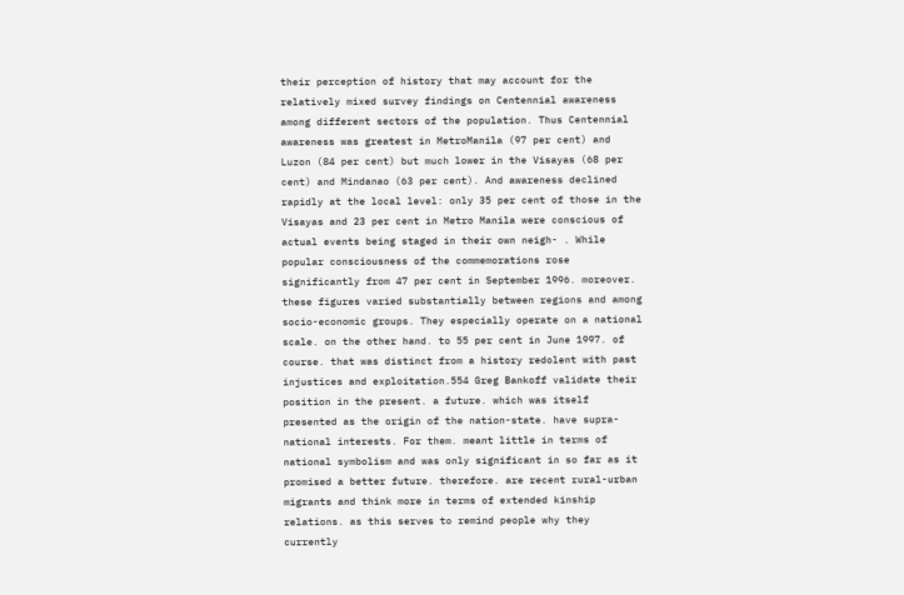their perception of history that may account for the relatively mixed survey findings on Centennial awareness among different sectors of the population. Thus Centennial awareness was greatest in MetroManila (97 per cent) and Luzon (84 per cent) but much lower in the Visayas (68 per cent) and Mindanao (63 per cent). And awareness declined rapidly at the local level: only 35 per cent of those in the Visayas and 23 per cent in Metro Manila were conscious of actual events being staged in their own neigh- . While popular consciousness of the commemorations rose significantly from 47 per cent in September 1996. moreover. these figures varied substantially between regions and among socio-economic groups. They especially operate on a national scale. on the other hand. to 55 per cent in June 1997. of course. that was distinct from a history redolent with past injustices and exploitation.554 Greg Bankoff validate their position in the present. a future. which was itself presented as the origin of the nation-state. have supra-national interests. For them. meant little in terms of national symbolism and was only significant in so far as it promised a better future. therefore. are recent rural-urban migrants and think more in terms of extended kinship relations. as this serves to remind people why they currently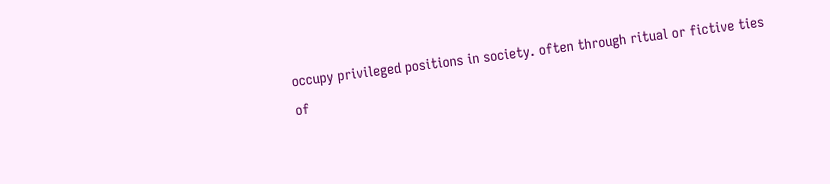occupy privileged positions in society. often through ritual or fictive ties of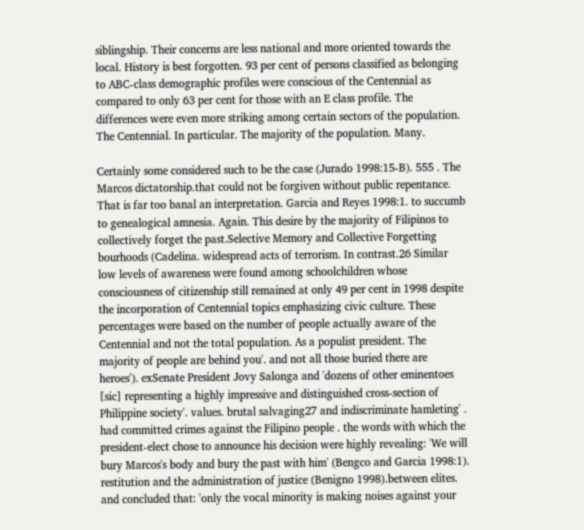siblingship. Their concerns are less national and more oriented towards the local. History is best forgotten. 93 per cent of persons classified as belonging to ABC-class demographic profiles were conscious of the Centennial as compared to only 63 per cent for those with an E class profile. The differences were even more striking among certain sectors of the population. The Centennial. In particular. The majority of the population. Many.

Certainly some considered such to be the case (Jurado 1998:15-B). 555 . The Marcos dictatorship.that could not be forgiven without public repentance. That is far too banal an interpretation. Garcia and Reyes 1998:1. to succumb to genealogical amnesia. Again. This desire by the majority of Filipinos to collectively forget the past.Selective Memory and Collective Forgetting bourhoods (Cadelina. widespread acts of terrorism. In contrast.26 Similar low levels of awareness were found among schoolchildren whose consciousness of citizenship still remained at only 49 per cent in 1998 despite the incorporation of Centennial topics emphasizing civic culture. These percentages were based on the number of people actually aware of the Centennial and not the total population. As a populist president. The majority of people are behind you'. and not all those buried there are heroes'). exSenate President Jovy Salonga and 'dozens of other eminentoes [sic] representing a highly impressive and distinguished cross-section of Philippine society'. values. brutal salvaging27 and indiscriminate hamleting' . had committed crimes against the Filipino people . the words with which the president-elect chose to announce his decision were highly revealing: 'We will bury Marcos's body and bury the past with him' (Bengco and Garcia 1998:1). restitution and the administration of justice (Benigno 1998).between elites. and concluded that: 'only the vocal minority is making noises against your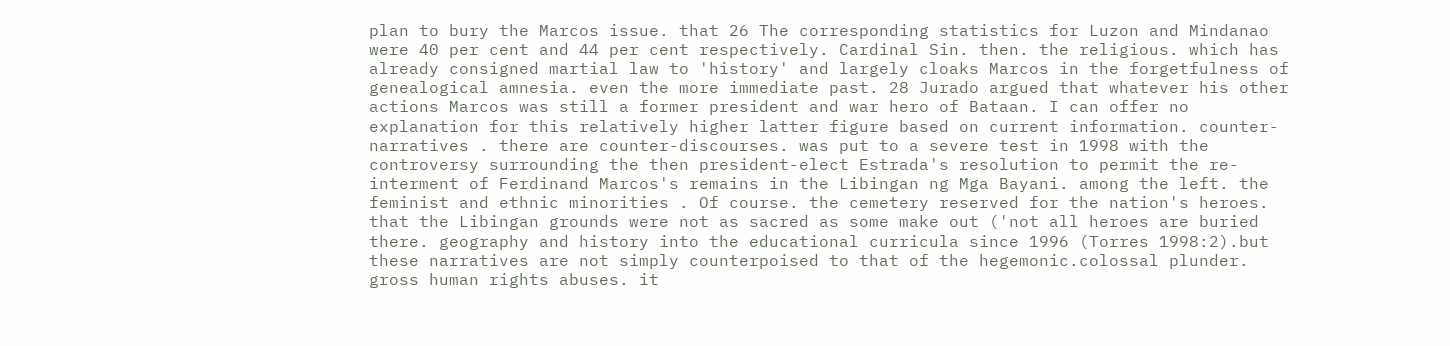plan to bury the Marcos issue. that 26 The corresponding statistics for Luzon and Mindanao were 40 per cent and 44 per cent respectively. Cardinal Sin. then. the religious. which has already consigned martial law to 'history' and largely cloaks Marcos in the forgetfulness of genealogical amnesia. even the more immediate past. 28 Jurado argued that whatever his other actions Marcos was still a former president and war hero of Bataan. I can offer no explanation for this relatively higher latter figure based on current information. counter-narratives . there are counter-discourses. was put to a severe test in 1998 with the controversy surrounding the then president-elect Estrada's resolution to permit the re-interment of Ferdinand Marcos's remains in the Libingan ng Mga Bayani. among the left. the feminist and ethnic minorities . Of course. the cemetery reserved for the nation's heroes. that the Libingan grounds were not as sacred as some make out ('not all heroes are buried there. geography and history into the educational curricula since 1996 (Torres 1998:2).but these narratives are not simply counterpoised to that of the hegemonic.colossal plunder. gross human rights abuses. it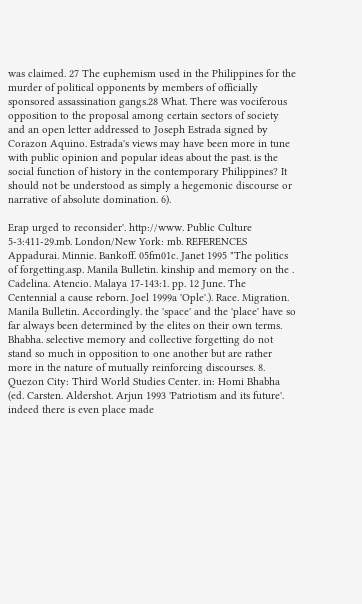was claimed. 27 The euphemism used in the Philippines for the murder of political opponents by members of officially sponsored assassination gangs.28 What. There was vociferous opposition to the proposal among certain sectors of society and an open letter addressed to Joseph Estrada signed by Corazon Aquino. Estrada's views may have been more in tune with public opinion and popular ideas about the past. is the social function of history in the contemporary Philippines? It should not be understood as simply a hegemonic discourse or narrative of absolute domination. 6).

Erap urged to reconsider'. http://www. Public Culture 5-3:411-29.mb. London/New York: mb. REFERENCES Appadurai. Minnie. Bankoff. 05fm01c. Janet 1995 "The politics of forgetting.asp. Manila Bulletin. kinship and memory on the . Cadelina. Atencio. Malaya 17-143:1. pp. 12 June. The Centennial a cause reborn. Joel 1999a 'Ople'.). Race. Migration. Manila Bulletin. Accordingly. the 'space' and the 'place' have so far always been determined by the elites on their own terms. Bhabha. selective memory and collective forgetting do not stand so much in opposition to one another but are rather more in the nature of mutually reinforcing discourses. 8. Quezon City: Third World Studies Center. in: Homi Bhabha (ed. Carsten. Aldershot. Arjun 1993 'Patriotism and its future'. indeed there is even place made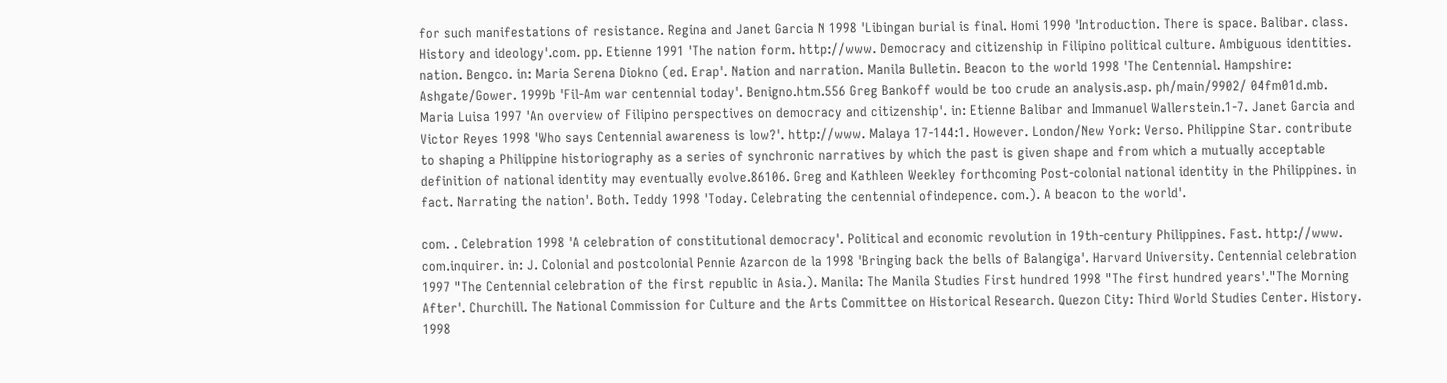for such manifestations of resistance. Regina and Janet Garcia N 1998 'Libingan burial is final. Homi 1990 'Introduction. There is space. Balibar. class. History and ideology'.com. pp. Etienne 1991 'The nation form. http://www. Democracy and citizenship in Filipino political culture. Ambiguous identities. nation. Bengco. in: Maria Serena Diokno (ed. Erap'. Nation and narration. Manila Bulletin. Beacon to the world 1998 'The Centennial. Hampshire: Ashgate/Gower. 1999b 'Fil-Am war centennial today'. Benigno.htm.556 Greg Bankoff would be too crude an analysis.asp. ph/main/9902/ 04fm01d.mb. Maria Luisa 1997 'An overview of Filipino perspectives on democracy and citizenship'. in: Etienne Balibar and Immanuel Wallerstein.1-7. Janet Garcia and Victor Reyes 1998 'Who says Centennial awareness is low?'. http://www. Malaya 17-144:1. However. London/New York: Verso. Philippine Star. contribute to shaping a Philippine historiography as a series of synchronic narratives by which the past is given shape and from which a mutually acceptable definition of national identity may eventually evolve.86106. Greg and Kathleen Weekley forthcoming Post-colonial national identity in the Philippines. in fact. Narrating the nation'. Both. Teddy 1998 'Today. Celebrating the centennial ofindepence. com.). A beacon to the world'.

com. . Celebration 1998 'A celebration of constitutional democracy'. Political and economic revolution in 19th-century Philippines. Fast. http://www. com.inquirer. in: J. Colonial and postcolonial Pennie Azarcon de la 1998 'Bringing back the bells of Balangiga'. Harvard University. Centennial celebration 1997 "The Centennial celebration of the first republic in Asia.). Manila: The Manila Studies First hundred 1998 "The first hundred years'."The Morning After'. Churchill. The National Commission for Culture and the Arts Committee on Historical Research. Quezon City: Third World Studies Center. History. 1998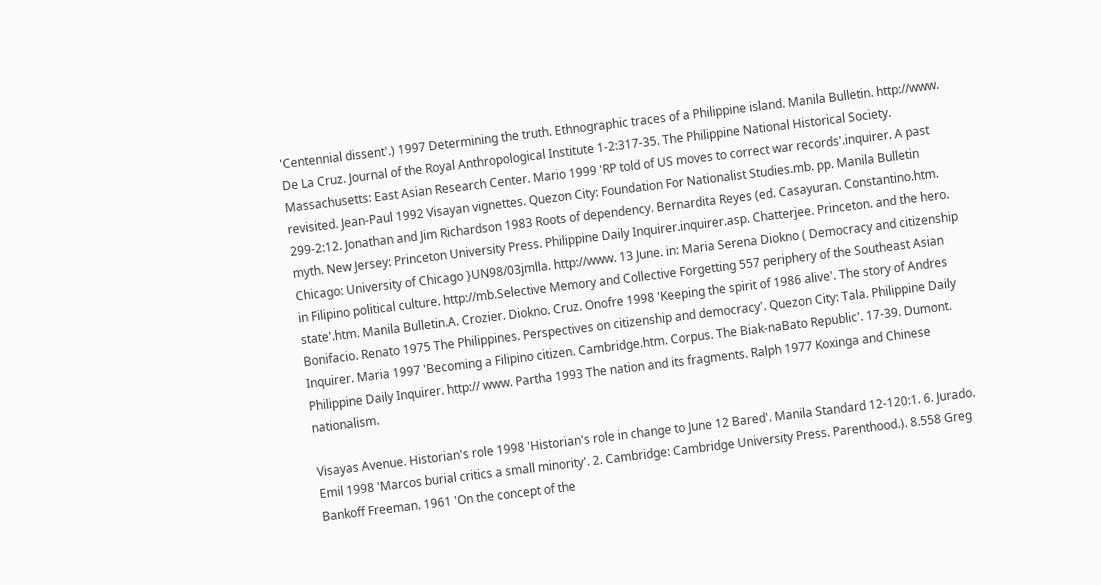'Centennial dissent'.) 1997 Determining the truth. Ethnographic traces of a Philippine island. Manila Bulletin. http://www. De La Cruz. Journal of the Royal Anthropological Institute 1-2:317-35. The Philippine National Historical Society. Massachusetts: East Asian Research Center. Mario 1999 'RP told of US moves to correct war records'.inquirer. A past revisited. Jean-Paul 1992 Visayan vignettes. Quezon City: Foundation For Nationalist Studies.mb. pp. Manila Bulletin 299-2:12. Jonathan and Jim Richardson 1983 Roots of dependency. Bernardita Reyes (ed. Casayuran. Constantino.htm. myth. New Jersey: Princeton University Press. Philippine Daily Inquirer.inquirer.asp. Chatterjee. Princeton. and the hero. Chicago: University of Chicago }UN98/03jmlla. http://www. 13 June. in: Maria Serena Diokno ( Democracy and citizenship in Filipino political culture. http://mb.Selective Memory and Collective Forgetting 557 periphery of the Southeast Asian state'.htm. Manila Bulletin.A. Crozier. Diokno. Cruz. Onofre 1998 'Keeping the spirit of 1986 alive'. The story of Andres Bonifacio. Renato 1975 The Philippines. Perspectives on citizenship and democracy'. Quezon City: Tala. Philippine Daily Inquirer. Maria 1997 'Becoming a Filipino citizen. Cambridge.htm. Corpus. The Biak-naBato Republic'. 17-39. Dumont. Philippine Daily Inquirer. http:// www. Partha 1993 The nation and its fragments. Ralph 1977 Koxinga and Chinese nationalism.

Visayas Avenue. Historian's role 1998 'Historian's role in change to June 12 Bared'. Manila Standard 12-120:1. 6. Jurado. Emil 1998 'Marcos burial critics a small minority'. 2. Cambridge: Cambridge University Press. Parenthood.). 8.558 Greg Bankoff Freeman. 1961 'On the concept of the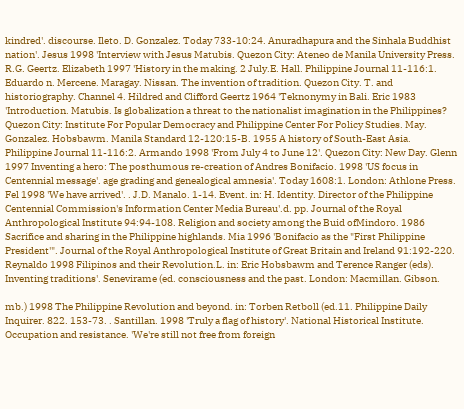kindred'. discourse. Ileto. D. Gonzalez. Today 733-10:24. Anuradhapura and the Sinhala Buddhist nation'. Jesus 1998 'Interview with Jesus Matubis. Quezon City: Ateneo de Manila University Press. R.G. Geertz. Elizabeth 1997 'History in the making. 2 July.E. Hall. Philippine Journal 11-116:1. Eduardo n. Mercene. Maragay. Nissan. The invention of tradition. Quezon City. T. and historiography. Channel 4. Hildred and Clifford Geertz 1964 'Teknonymy in Bali. Eric 1983 'Introduction. Matubis. Is globalization a threat to the nationalist imagination in the Philippines? Quezon City: Institute For Popular Democracy and Philippine Center For Policy Studies. May. Gonzalez. Hobsbawm. Manila Standard 12-120:15-B. 1955 A history of South-East Asia. Philippine Journal 11-116:2. Armando 1998 'From July 4 to June 12'. Quezon City: New Day. Glenn 1997 Inventing a hero: The posthumous re-creation of Andres Bonifacio. 1998 'US focus in Centennial message'. age grading and genealogical amnesia'. Today 1608:1. London: Athlone Press. Fel 1998 'We have arrived'. . J.D. Manalo. 1-14. Event. in: H. Identity. Director of the Philippine Centennial Commission's Information Center Media Bureau'.d. pp. Journal of the Royal Anthropological Institute 94:94-108. Religion and society among the Buid ofMindoro. 1986 Sacrifice and sharing in the Philippine highlands. Mia 1996 'Bonifacio as the "First Philippine President'". Journal of the Royal Anthropological Institute of Great Britain and Ireland 91:192-220. Reynaldo 1998 Filipinos and their Revolution.L. in: Eric Hobsbawm and Terence Ranger (eds). Inventing traditions'. Senevirame (ed. consciousness and the past. London: Macmillan. Gibson.

mb.) 1998 The Philippine Revolution and beyond. in: Torben Retboll (ed.11. Philippine Daily Inquirer. 822. 153-73. . Santillan. 1998 'Truly a flag of history'. National Historical Institute. Occupation and resistance. 'We're still not free from foreign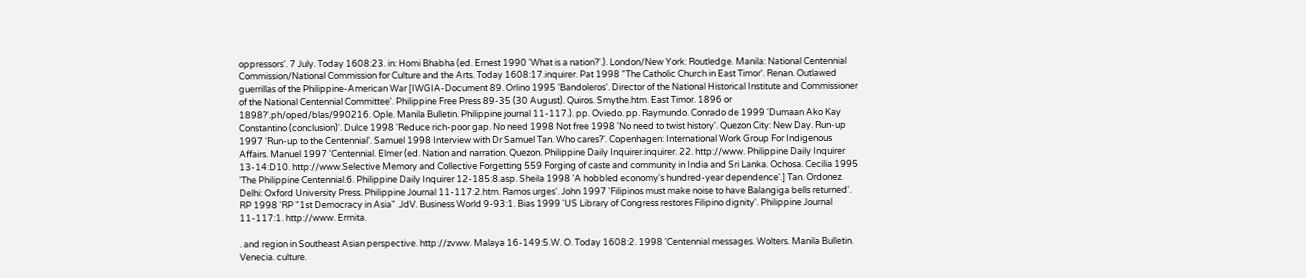oppressors'. 7 July. Today 1608:23. in: Homi Bhabha (ed. Ernest 1990 'What is a nation?'.). London/New York: Routledge. Manila: National Centennial Commission/National Commission for Culture and the Arts. Today 1608:17.inquirer. Pat 1998 "The Catholic Church in East Timor'. Renan. Outlawed guerrillas of the Philippine-American War [IWGIA-Document 89. Orlino 1995 'Bandoleros'. Director of the National Historical Institute and Commissioner of the National Centennial Committee'. Philippine Free Press 89-35 (30 August). Quiros. Smythe.htm. East Timor. 1896 or 1898?'.ph/oped/blas/990216. Ople. Manila Bulletin. Philippine journal 11-117.). pp. Oviedo. pp. Raymundo. Conrado de 1999 'Dumaan Ako Kay Constantino (conclusion)'. Dulce 1998 'Reduce rich-poor gap. No need 1998 Not free 1998 'No need to twist history'. Quezon City: New Day. Run-up 1997 'Run-up to the Centennial'. Samuel 1998 Interview with Dr Samuel Tan. Who cares?'. Copenhagen: International Work Group For Indigenous Affairs. Manuel 1997 'Centennial. Elmer (ed. Nation and narration. Quezon. Philippine Daily Inquirer.inquirer. 22. http://www. Philippine Daily Inquirer 13-14:D10. http://www.Selective Memory and Collective Forgetting 559 Forging of caste and community in India and Sri Lanka. Ochosa. Cecilia 1995 'The Philippine Centennial.6. Philippine Daily Inquirer 12-185:8.asp. Sheila 1998 'A hobbled economy's hundred-year dependence'.] Tan. Ordonez. Delhi: Oxford University Press. Philippine Journal 11-117:2.htm. Ramos urges'. John 1997 'Filipinos must make noise to have Balangiga bells returned'. RP 1998 'RP "1st Democracy in Asia" .JdV. Business World 9-93:1. Bias 1999 'US Library of Congress restores Filipino dignity'. Philippine Journal 11-117:1. http://www. Ermita.

. and region in Southeast Asian perspective. http://zvww. Malaya 16-149:5.W. O. Today 1608:2. 1998 'Centennial messages. Wolters. Manila Bulletin. Venecia. culture.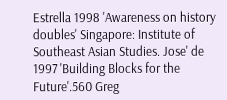Estrella 1998 'Awareness on history doubles' Singapore: Institute of Southeast Asian Studies. Jose' de 1997 'Building Blocks for the Future'.560 Greg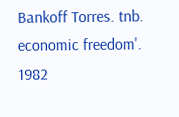Bankoff Torres. tnb. economic freedom'. 1982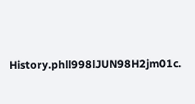History.phll998lJUN98H2jm01c.